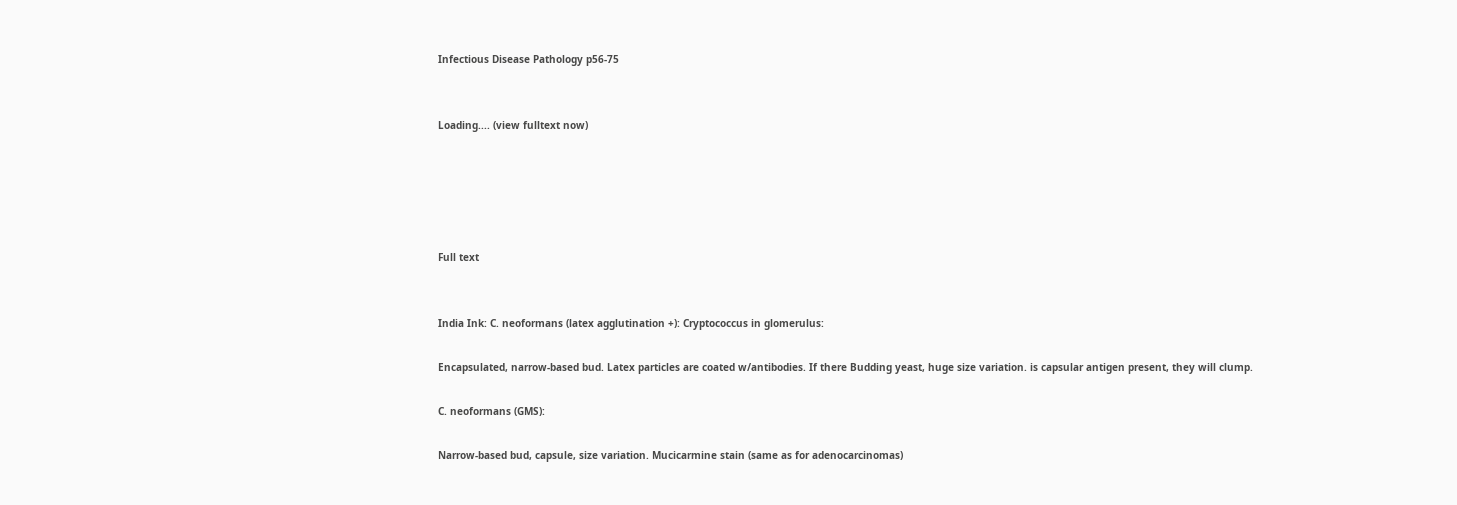Infectious Disease Pathology p56-75


Loading.... (view fulltext now)





Full text


India Ink: C. neoformans (latex agglutination +): Cryptococcus in glomerulus:

Encapsulated, narrow-based bud. Latex particles are coated w/antibodies. If there Budding yeast, huge size variation. is capsular antigen present, they will clump.

C. neoformans (GMS):

Narrow-based bud, capsule, size variation. Mucicarmine stain (same as for adenocarcinomas)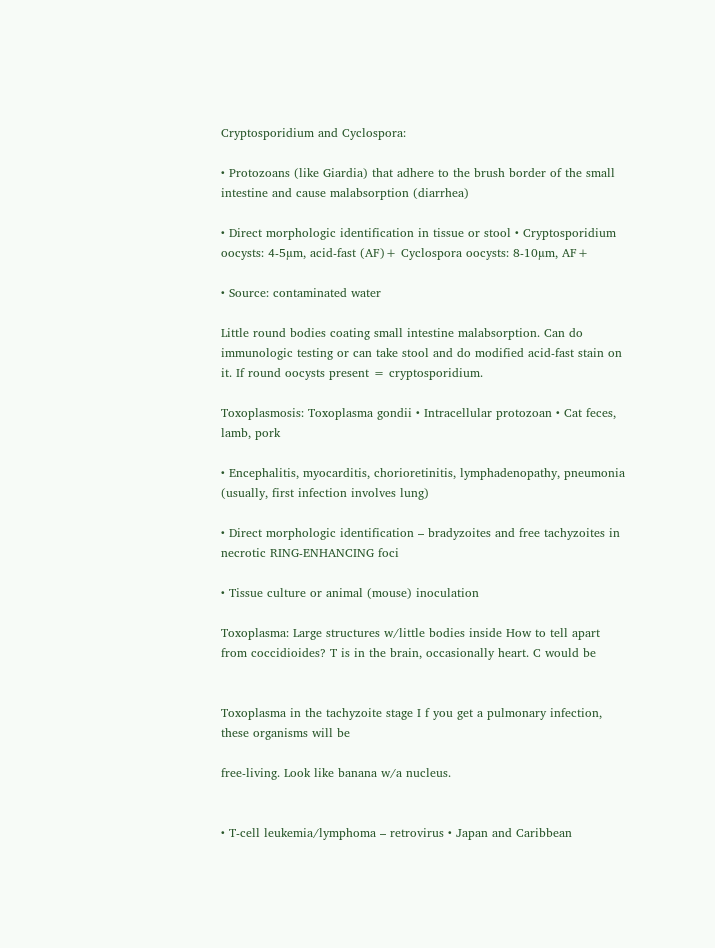Cryptosporidium and Cyclospora:

• Protozoans (like Giardia) that adhere to the brush border of the small intestine and cause malabsorption (diarrhea)

• Direct morphologic identification in tissue or stool • Cryptosporidium oocysts: 4-5µm, acid-fast (AF)+ Cyclospora oocysts: 8-10µm, AF+

• Source: contaminated water

Little round bodies coating small intestine malabsorption. Can do immunologic testing or can take stool and do modified acid-fast stain on it. If round oocysts present = cryptosporidium.

Toxoplasmosis: Toxoplasma gondii • Intracellular protozoan • Cat feces, lamb, pork

• Encephalitis, myocarditis, chorioretinitis, lymphadenopathy, pneumonia (usually, first infection involves lung)

• Direct morphologic identification – bradyzoites and free tachyzoites in necrotic RING-ENHANCING foci

• Tissue culture or animal (mouse) inoculation

Toxoplasma: Large structures w/little bodies inside How to tell apart from coccidioides? T is in the brain, occasionally heart. C would be


Toxoplasma in the tachyzoite stage I f you get a pulmonary infection, these organisms will be

free-living. Look like banana w/a nucleus.


• T-cell leukemia/lymphoma – retrovirus • Japan and Caribbean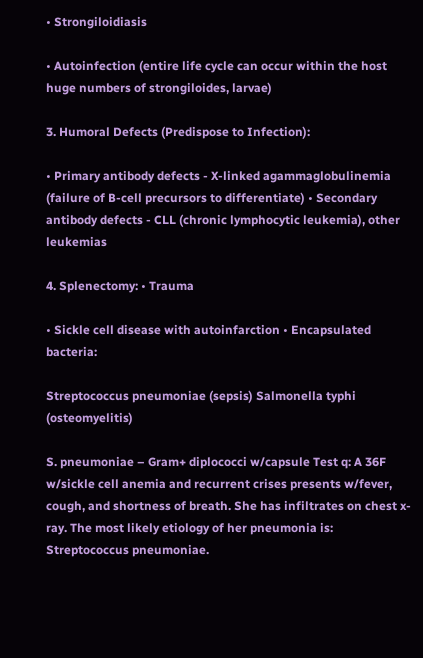• Strongiloidiasis

• Autoinfection (entire life cycle can occur within the host huge numbers of strongiloides, larvae)

3. Humoral Defects (Predispose to Infection):

• Primary antibody defects - X-linked agammaglobulinemia (failure of B-cell precursors to differentiate) • Secondary antibody defects - CLL (chronic lymphocytic leukemia), other leukemias

4. Splenectomy: • Trauma

• Sickle cell disease with autoinfarction • Encapsulated bacteria:

Streptococcus pneumoniae (sepsis) Salmonella typhi (osteomyelitis)

S. pneumoniae – Gram+ diplococci w/capsule Test q: A 36F w/sickle cell anemia and recurrent crises presents w/fever, cough, and shortness of breath. She has infiltrates on chest x-ray. The most likely etiology of her pneumonia is: Streptococcus pneumoniae.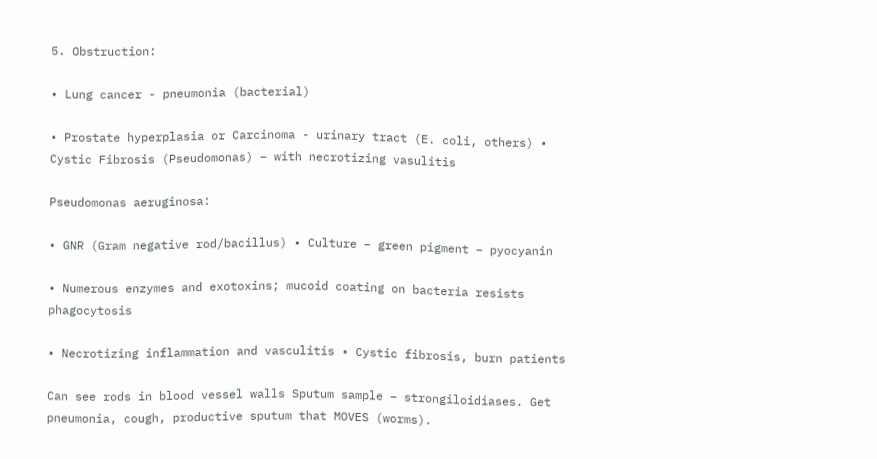5. Obstruction:

• Lung cancer - pneumonia (bacterial)

• Prostate hyperplasia or Carcinoma - urinary tract (E. coli, others) • Cystic Fibrosis (Pseudomonas) – with necrotizing vasulitis

Pseudomonas aeruginosa:

• GNR (Gram negative rod/bacillus) • Culture – green pigment – pyocyanin

• Numerous enzymes and exotoxins; mucoid coating on bacteria resists phagocytosis

• Necrotizing inflammation and vasculitis • Cystic fibrosis, burn patients

Can see rods in blood vessel walls Sputum sample – strongiloidiases. Get pneumonia, cough, productive sputum that MOVES (worms).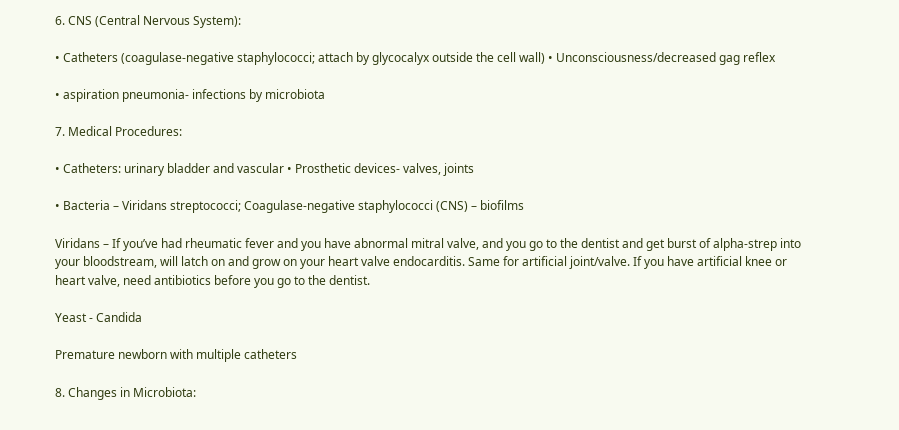6. CNS (Central Nervous System):

• Catheters (coagulase-negative staphylococci; attach by glycocalyx outside the cell wall) • Unconsciousness/decreased gag reflex

• aspiration pneumonia- infections by microbiota

7. Medical Procedures:

• Catheters: urinary bladder and vascular • Prosthetic devices- valves, joints

• Bacteria – Viridans streptococci; Coagulase-negative staphylococci (CNS) – biofilms

Viridans – If you’ve had rheumatic fever and you have abnormal mitral valve, and you go to the dentist and get burst of alpha-strep into your bloodstream, will latch on and grow on your heart valve endocarditis. Same for artificial joint/valve. If you have artificial knee or heart valve, need antibiotics before you go to the dentist.

Yeast - Candida

Premature newborn with multiple catheters

8. Changes in Microbiota: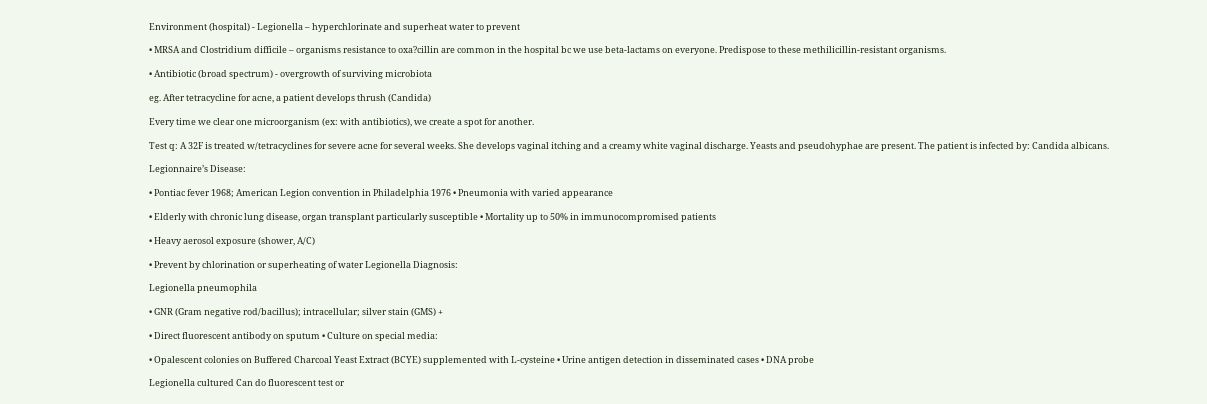Environment (hospital) - Legionella – hyperchlorinate and superheat water to prevent

• MRSA and Clostridium difficile – organisms resistance to oxa?cillin are common in the hospital bc we use beta-lactams on everyone. Predispose to these methilicillin-resistant organisms.

• Antibiotic (broad spectrum) - overgrowth of surviving microbiota

eg. After tetracycline for acne, a patient develops thrush (Candida)

Every time we clear one microorganism (ex: with antibiotics), we create a spot for another.

Test q: A 32F is treated w/tetracyclines for severe acne for several weeks. She develops vaginal itching and a creamy white vaginal discharge. Yeasts and pseudohyphae are present. The patient is infected by: Candida albicans.

Legionnaire’s Disease:

• Pontiac fever 1968; American Legion convention in Philadelphia 1976 • Pneumonia with varied appearance

• Elderly with chronic lung disease, organ transplant particularly susceptible • Mortality up to 50% in immunocompromised patients

• Heavy aerosol exposure (shower, A/C)

• Prevent by chlorination or superheating of water Legionella Diagnosis:

Legionella pneumophila

• GNR (Gram negative rod/bacillus); intracellular; silver stain (GMS) +

• Direct fluorescent antibody on sputum • Culture on special media:

• Opalescent colonies on Buffered Charcoal Yeast Extract (BCYE) supplemented with L-cysteine • Urine antigen detection in disseminated cases • DNA probe

Legionella cultured Can do fluorescent test or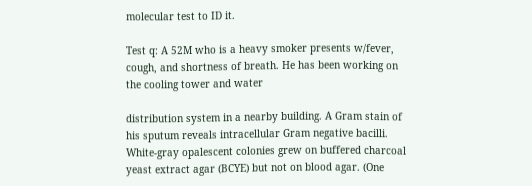molecular test to ID it.

Test q: A 52M who is a heavy smoker presents w/fever, cough, and shortness of breath. He has been working on the cooling tower and water

distribution system in a nearby building. A Gram stain of his sputum reveals intracellular Gram negative bacilli. White-gray opalescent colonies grew on buffered charcoal yeast extract agar (BCYE) but not on blood agar. (One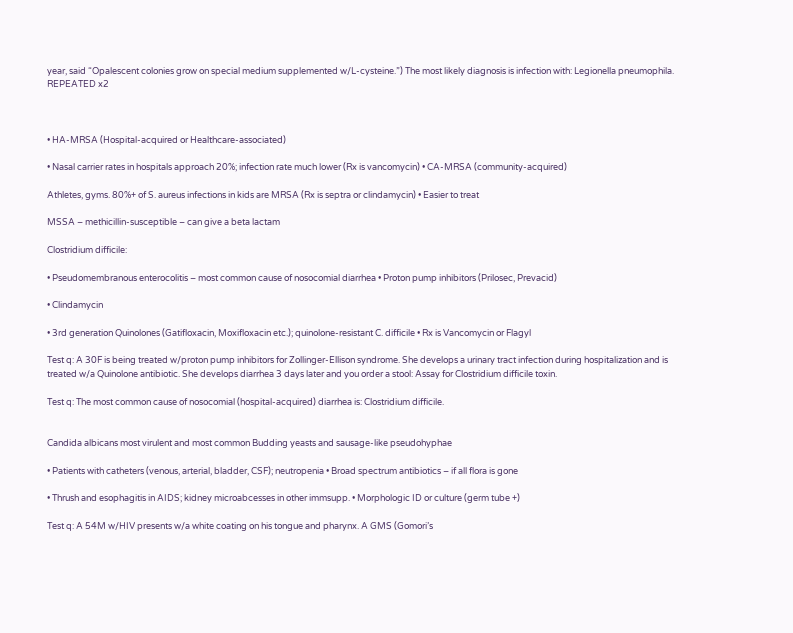year, said “Opalescent colonies grow on special medium supplemented w/L-cysteine.”) The most likely diagnosis is infection with: Legionella pneumophila. REPEATED x2



• HA-MRSA (Hospital-acquired or Healthcare-associated)

• Nasal carrier rates in hospitals approach 20%; infection rate much lower (Rx is vancomycin) • CA-MRSA (community-acquired)

Athletes, gyms. 80%+ of S. aureus infections in kids are MRSA (Rx is septra or clindamycin) • Easier to treat

MSSA – methicillin-susceptible – can give a beta lactam

Clostridium difficile:

• Pseudomembranous enterocolitis – most common cause of nosocomial diarrhea • Proton pump inhibitors (Prilosec, Prevacid)

• Clindamycin

• 3rd generation Quinolones (Gatifloxacin, Moxifloxacin etc.); quinolone-resistant C. difficile • Rx is Vancomycin or Flagyl

Test q: A 30F is being treated w/proton pump inhibitors for Zollinger-Ellison syndrome. She develops a urinary tract infection during hospitalization and is treated w/a Quinolone antibiotic. She develops diarrhea 3 days later and you order a stool: Assay for Clostridium difficile toxin.

Test q: The most common cause of nosocomial (hospital-acquired) diarrhea is: Clostridium difficile.


Candida albicans most virulent and most common Budding yeasts and sausage-like pseudohyphae

• Patients with catheters (venous, arterial, bladder, CSF); neutropenia • Broad spectrum antibiotics – if all flora is gone

• Thrush and esophagitis in AIDS; kidney microabcesses in other immsupp. • Morphologic ID or culture (germ tube +)

Test q: A 54M w/HIV presents w/a white coating on his tongue and pharynx. A GMS (Gomori’s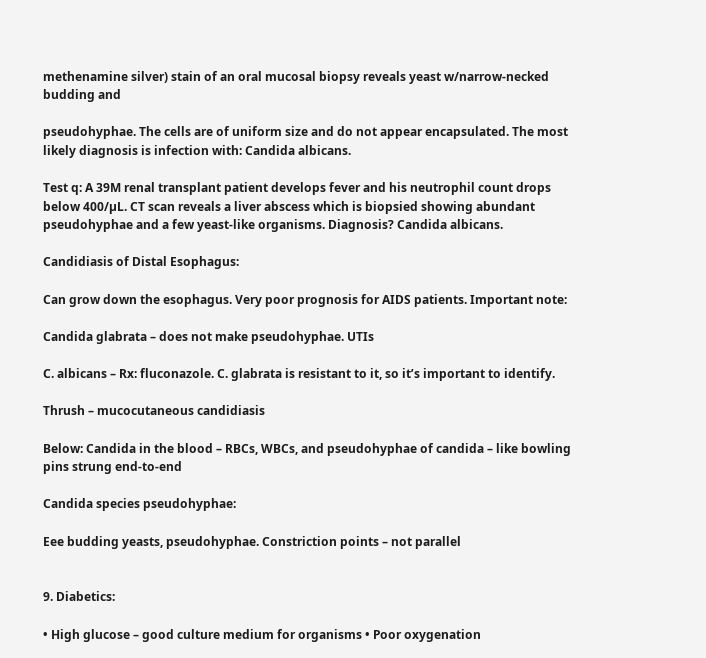methenamine silver) stain of an oral mucosal biopsy reveals yeast w/narrow-necked budding and

pseudohyphae. The cells are of uniform size and do not appear encapsulated. The most likely diagnosis is infection with: Candida albicans.

Test q: A 39M renal transplant patient develops fever and his neutrophil count drops below 400/µL. CT scan reveals a liver abscess which is biopsied showing abundant pseudohyphae and a few yeast-like organisms. Diagnosis? Candida albicans.

Candidiasis of Distal Esophagus:

Can grow down the esophagus. Very poor prognosis for AIDS patients. Important note:

Candida glabrata – does not make pseudohyphae. UTIs

C. albicans – Rx: fluconazole. C. glabrata is resistant to it, so it’s important to identify.

Thrush – mucocutaneous candidiasis

Below: Candida in the blood – RBCs, WBCs, and pseudohyphae of candida – like bowling pins strung end-to-end

Candida species pseudohyphae:

Eee budding yeasts, pseudohyphae. Constriction points – not parallel


9. Diabetics:

• High glucose – good culture medium for organisms • Poor oxygenation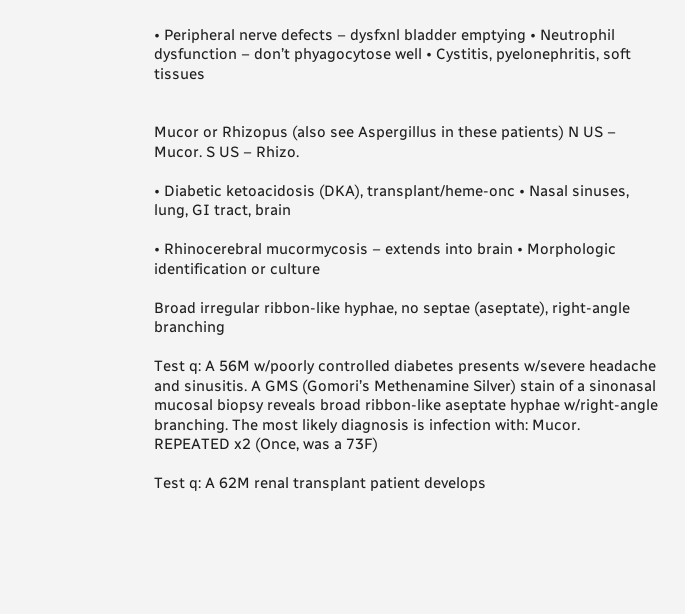• Peripheral nerve defects – dysfxnl bladder emptying • Neutrophil dysfunction – don’t phyagocytose well • Cystitis, pyelonephritis, soft tissues


Mucor or Rhizopus (also see Aspergillus in these patients) N US – Mucor. S US – Rhizo.

• Diabetic ketoacidosis (DKA), transplant/heme-onc • Nasal sinuses, lung, GI tract, brain

• Rhinocerebral mucormycosis – extends into brain • Morphologic identification or culture

Broad irregular ribbon-like hyphae, no septae (aseptate), right-angle branching

Test q: A 56M w/poorly controlled diabetes presents w/severe headache and sinusitis. A GMS (Gomori’s Methenamine Silver) stain of a sinonasal mucosal biopsy reveals broad ribbon-like aseptate hyphae w/right-angle branching. The most likely diagnosis is infection with: Mucor. REPEATED x2 (Once, was a 73F)

Test q: A 62M renal transplant patient develops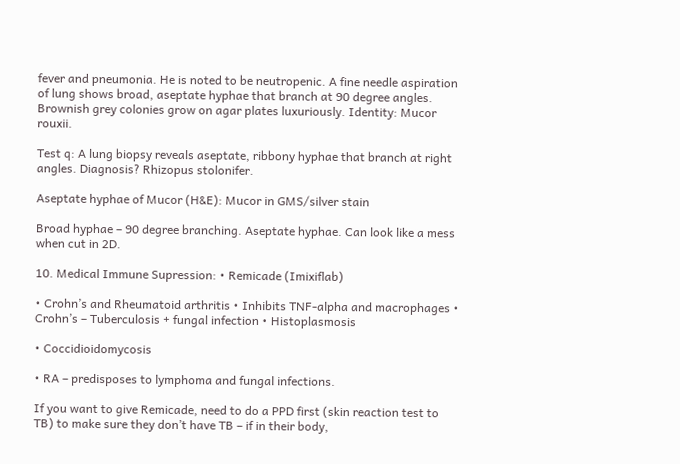fever and pneumonia. He is noted to be neutropenic. A fine needle aspiration of lung shows broad, aseptate hyphae that branch at 90 degree angles. Brownish grey colonies grow on agar plates luxuriously. Identity: Mucor rouxii.

Test q: A lung biopsy reveals aseptate, ribbony hyphae that branch at right angles. Diagnosis? Rhizopus stolonifer.

Aseptate hyphae of Mucor (H&E): Mucor in GMS/silver stain

Broad hyphae – 90 degree branching. Aseptate hyphae. Can look like a mess when cut in 2D.

10. Medical Immune Supression: • Remicade (Imixiflab)

• Crohn’s and Rheumatoid arthritis • Inhibits TNF-alpha and macrophages • Crohn’s – Tuberculosis + fungal infection • Histoplasmosis

• Coccidioidomycosis

• RA – predisposes to lymphoma and fungal infections.

If you want to give Remicade, need to do a PPD first (skin reaction test to TB) to make sure they don’t have TB – if in their body,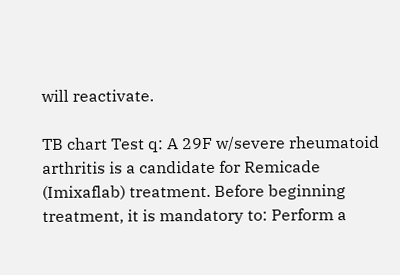will reactivate.

TB chart Test q: A 29F w/severe rheumatoid arthritis is a candidate for Remicade (Imixaflab) treatment. Before beginning treatment, it is mandatory to: Perform a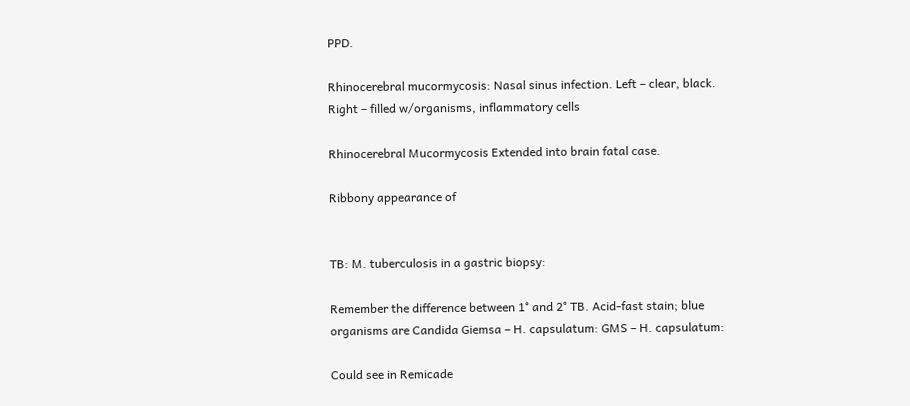PPD.

Rhinocerebral mucormycosis: Nasal sinus infection. Left – clear, black. Right – filled w/organisms, inflammatory cells

Rhinocerebral Mucormycosis Extended into brain fatal case.

Ribbony appearance of


TB: M. tuberculosis in a gastric biopsy:

Remember the difference between 1° and 2° TB. Acid-fast stain; blue organisms are Candida Giemsa – H. capsulatum: GMS – H. capsulatum:

Could see in Remicade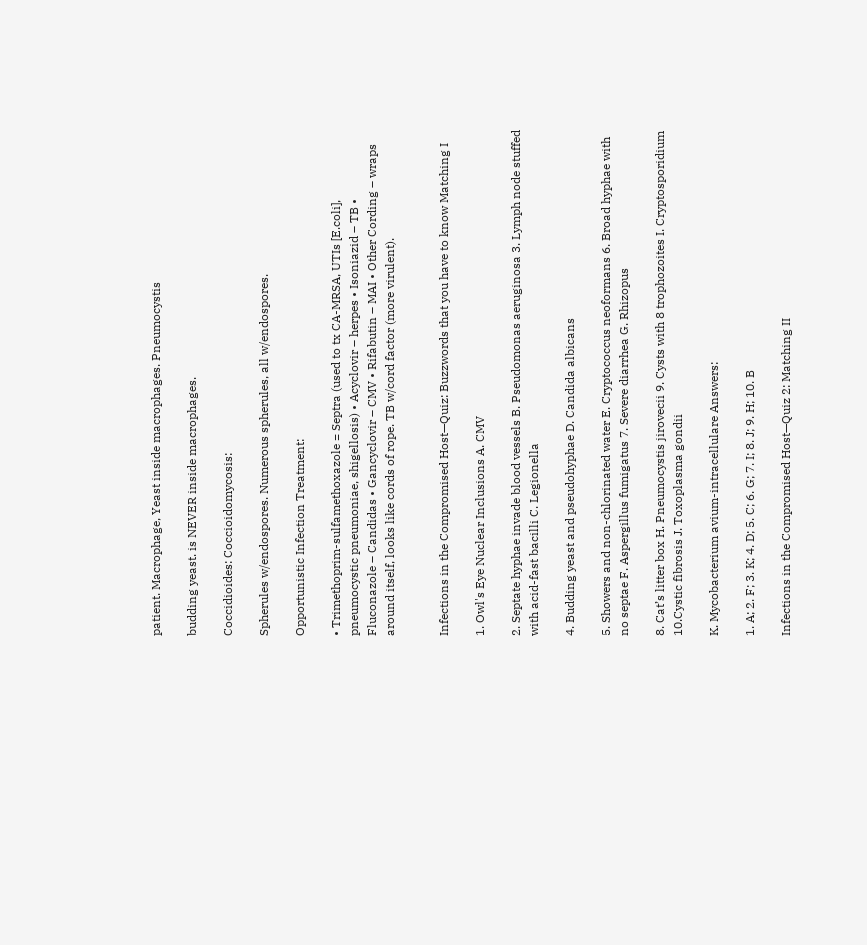patient. Macrophage, Yeast inside macrophages. Pneumocystis

budding yeast. is NEVER inside macrophages.

Coccidioides: Coccioidomycosis:

Spherules w/endospores. Numerous spherules, all w/endospores.

Opportunistic Infection Treatment:

• Trimethoprim-sulfamethoxazole = Septra (used to tx CA-MRSA, UTIs [E.coli], pneumocystic pneumoniae, shigellosis) • Acyclovir – herpes • Isoniazid – TB • Fluconazole – Candidas • Gancyclovir – CMV • Rifabutin – MAI • Other Cording – wraps around itself, looks like cords of rope. TB w/cord factor (more virulent).


Infections in the Compromised Host—Quiz: Buzzwords that you have to know Matching I

1. Owl's Eye Nuclear Inclusions A. CMV

2. Septate hyphae invade blood vessels B. Pseudomonas aeruginosa 3. Lymph node stuffed with acid-fast bacilli C. Legionella

4. Budding yeast and pseudohyphae D. Candida albicans

5. Showers and non-chlorinated water E. Cryptococcus neoformans 6. Broad hyphae with no septae F. Aspergillus fumigatus 7. Severe diarrhea G. Rhizopus

8. Cat’s litter box H. Pneumocystis jirovecii 9. Cysts with 8 trophozoites I. Cryptosporidium 10.Cystic fibrosis J. Toxoplasma gondii

K. Mycobacterium avium-intracellulare Answers:

1. A; 2. F; 3. K; 4. D; 5. C; 6. G; 7. I; 8. J; 9. H; 10. B

Infections in the Compromised Host—Quiz 2: Matching II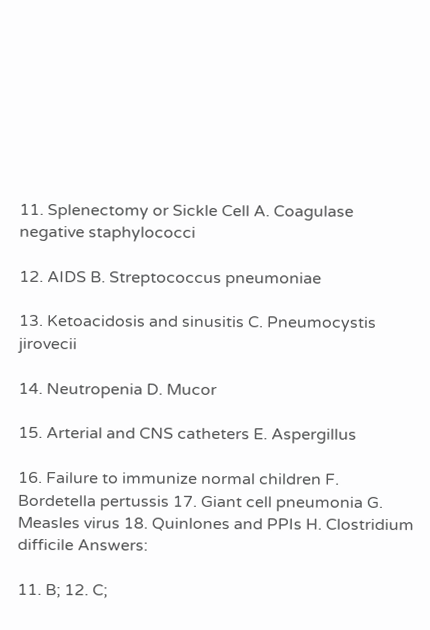11. Splenectomy or Sickle Cell A. Coagulase negative staphylococci

12. AIDS B. Streptococcus pneumoniae

13. Ketoacidosis and sinusitis C. Pneumocystis jirovecii

14. Neutropenia D. Mucor

15. Arterial and CNS catheters E. Aspergillus

16. Failure to immunize normal children F. Bordetella pertussis 17. Giant cell pneumonia G. Measles virus 18. Quinlones and PPIs H. Clostridium difficile Answers:

11. B; 12. C;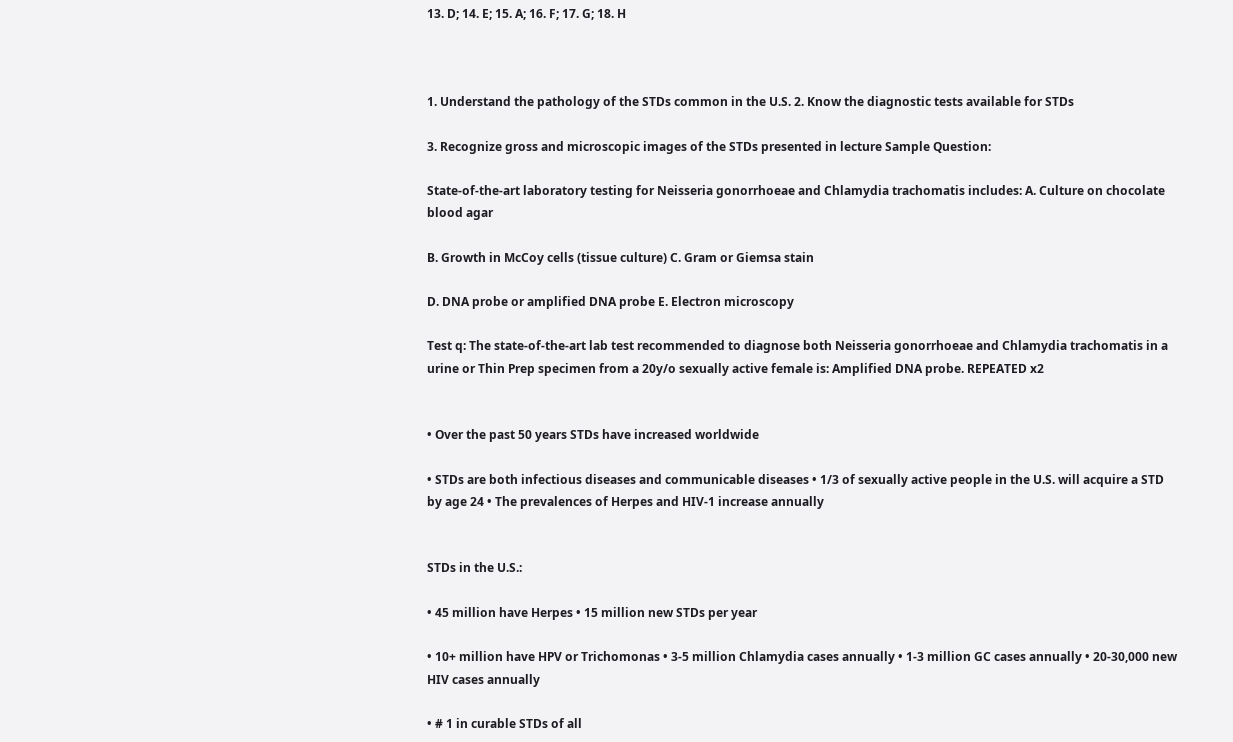13. D; 14. E; 15. A; 16. F; 17. G; 18. H



1. Understand the pathology of the STDs common in the U.S. 2. Know the diagnostic tests available for STDs

3. Recognize gross and microscopic images of the STDs presented in lecture Sample Question:

State-of-the-art laboratory testing for Neisseria gonorrhoeae and Chlamydia trachomatis includes: A. Culture on chocolate blood agar

B. Growth in McCoy cells (tissue culture) C. Gram or Giemsa stain

D. DNA probe or amplified DNA probe E. Electron microscopy

Test q: The state-of-the-art lab test recommended to diagnose both Neisseria gonorrhoeae and Chlamydia trachomatis in a urine or Thin Prep specimen from a 20y/o sexually active female is: Amplified DNA probe. REPEATED x2


• Over the past 50 years STDs have increased worldwide

• STDs are both infectious diseases and communicable diseases • 1/3 of sexually active people in the U.S. will acquire a STD by age 24 • The prevalences of Herpes and HIV-1 increase annually


STDs in the U.S.:

• 45 million have Herpes • 15 million new STDs per year

• 10+ million have HPV or Trichomonas • 3-5 million Chlamydia cases annually • 1-3 million GC cases annually • 20-30,000 new HIV cases annually

• # 1 in curable STDs of all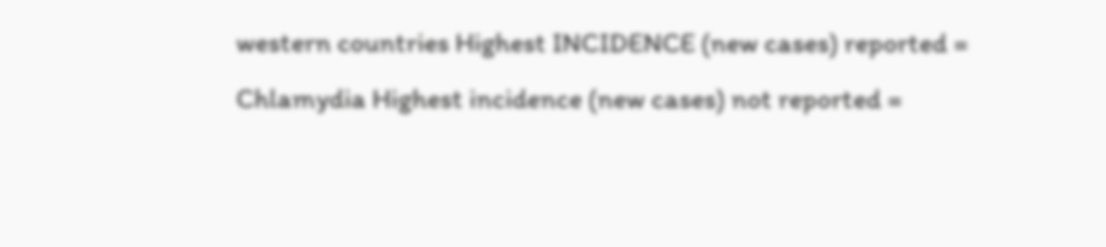western countries Highest INCIDENCE (new cases) reported = Chlamydia Highest incidence (new cases) not reported =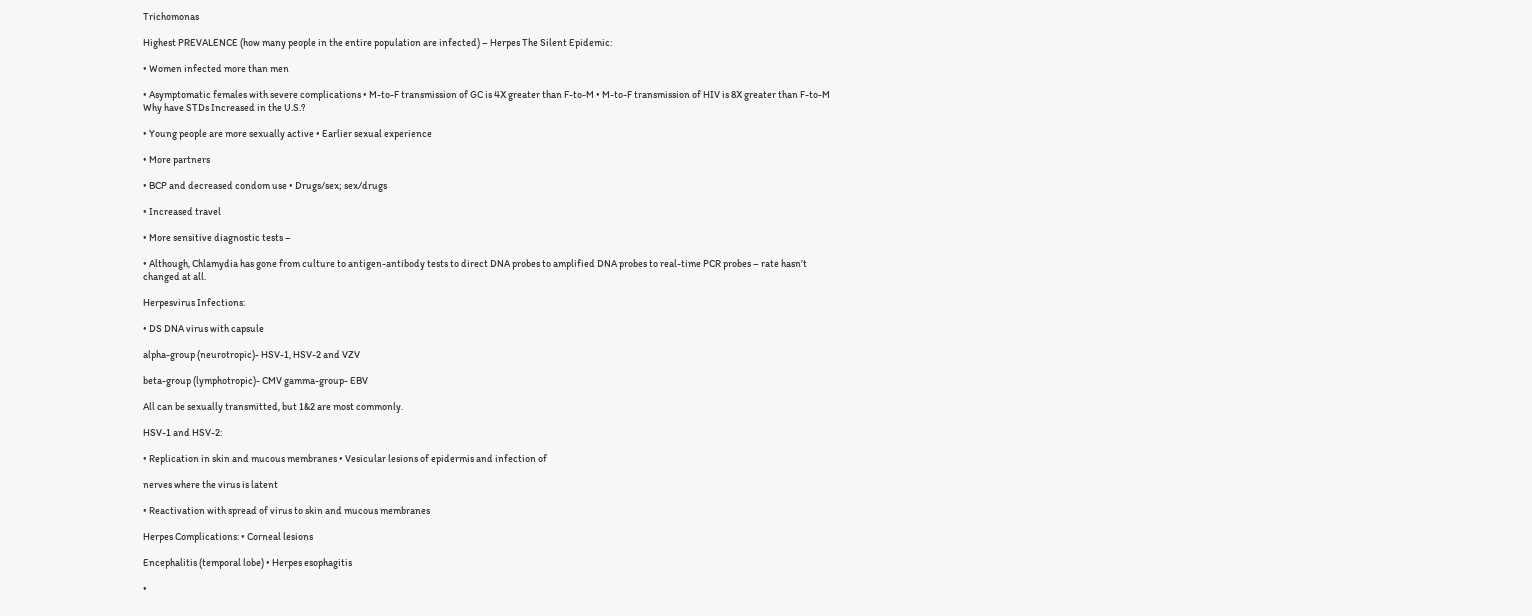Trichomonas

Highest PREVALENCE (how many people in the entire population are infected) – Herpes The Silent Epidemic:

• Women infected more than men

• Asymptomatic females with severe complications • M-to-F transmission of GC is 4X greater than F-to-M • M-to-F transmission of HIV is 8X greater than F-to-M Why have STDs Increased in the U.S.?

• Young people are more sexually active • Earlier sexual experience

• More partners

• BCP and decreased condom use • Drugs/sex; sex/drugs

• Increased travel

• More sensitive diagnostic tests –

• Although, Chlamydia has gone from culture to antigen-antibody tests to direct DNA probes to amplified DNA probes to real-time PCR probes – rate hasn’t changed at all.

Herpesvirus Infections:

• DS DNA virus with capsule

alpha-group (neurotropic)- HSV-1, HSV-2 and VZV

beta-group (lymphotropic)- CMV gamma-group- EBV

All can be sexually transmitted, but 1&2 are most commonly.

HSV-1 and HSV-2:

• Replication in skin and mucous membranes • Vesicular lesions of epidermis and infection of

nerves where the virus is latent

• Reactivation with spread of virus to skin and mucous membranes

Herpes Complications: • Corneal lesions

Encephalitis (temporal lobe) • Herpes esophagitis

•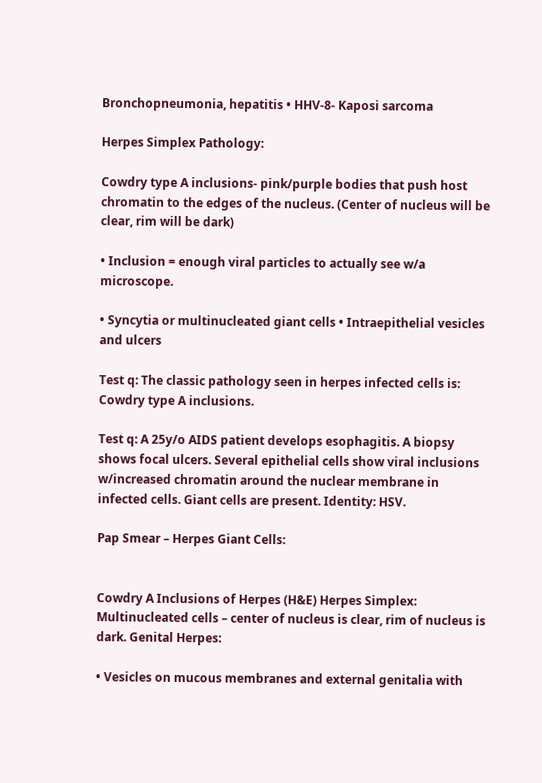Bronchopneumonia, hepatitis • HHV-8- Kaposi sarcoma

Herpes Simplex Pathology:

Cowdry type A inclusions- pink/purple bodies that push host chromatin to the edges of the nucleus. (Center of nucleus will be clear, rim will be dark)

• Inclusion = enough viral particles to actually see w/a microscope.

• Syncytia or multinucleated giant cells • Intraepithelial vesicles and ulcers

Test q: The classic pathology seen in herpes infected cells is: Cowdry type A inclusions.

Test q: A 25y/o AIDS patient develops esophagitis. A biopsy shows focal ulcers. Several epithelial cells show viral inclusions w/increased chromatin around the nuclear membrane in infected cells. Giant cells are present. Identity: HSV.

Pap Smear – Herpes Giant Cells:


Cowdry A Inclusions of Herpes (H&E) Herpes Simplex: Multinucleated cells – center of nucleus is clear, rim of nucleus is dark. Genital Herpes:

• Vesicles on mucous membranes and external genitalia with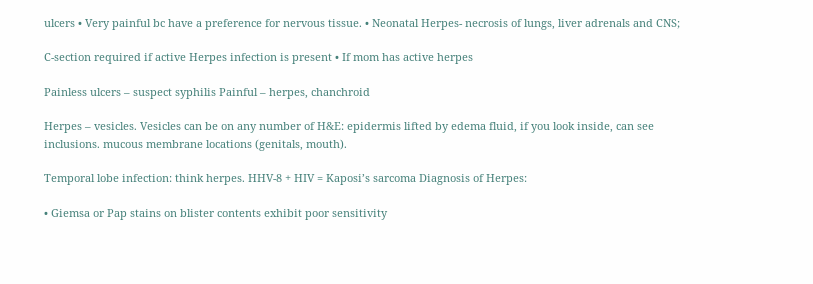ulcers • Very painful bc have a preference for nervous tissue. • Neonatal Herpes- necrosis of lungs, liver adrenals and CNS;

C-section required if active Herpes infection is present • If mom has active herpes

Painless ulcers – suspect syphilis Painful – herpes, chanchroid

Herpes – vesicles. Vesicles can be on any number of H&E: epidermis lifted by edema fluid, if you look inside, can see inclusions. mucous membrane locations (genitals, mouth).

Temporal lobe infection: think herpes. HHV-8 + HIV = Kaposi’s sarcoma Diagnosis of Herpes:

• Giemsa or Pap stains on blister contents exhibit poor sensitivity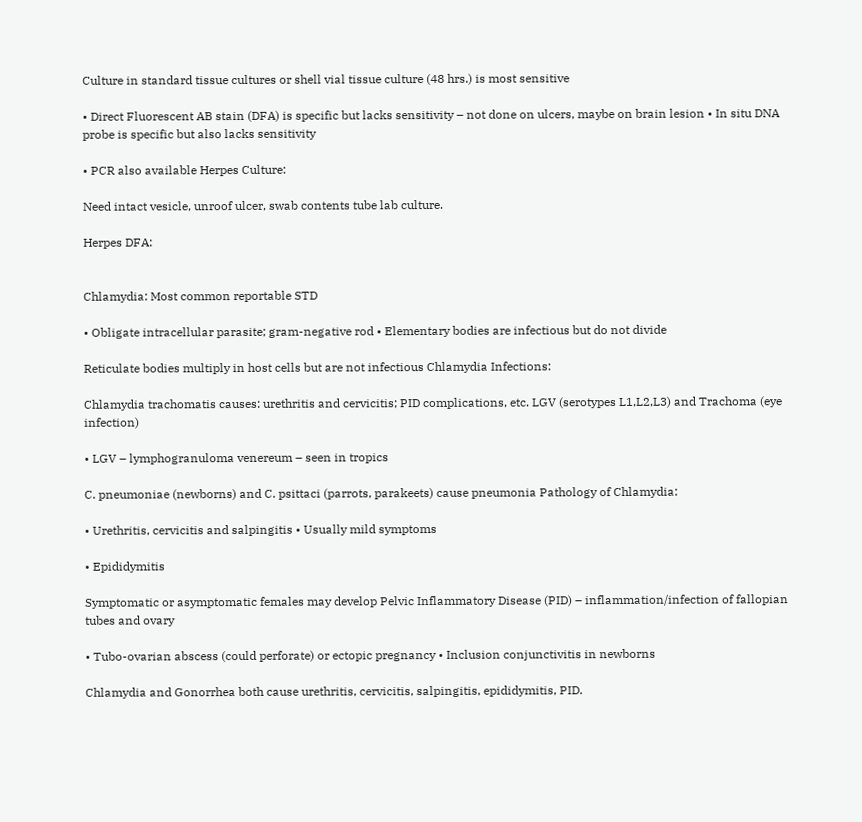Culture in standard tissue cultures or shell vial tissue culture (48 hrs.) is most sensitive

• Direct Fluorescent AB stain (DFA) is specific but lacks sensitivity – not done on ulcers, maybe on brain lesion • In situ DNA probe is specific but also lacks sensitivity

• PCR also available Herpes Culture:

Need intact vesicle, unroof ulcer, swab contents tube lab culture.

Herpes DFA:


Chlamydia: Most common reportable STD

• Obligate intracellular parasite; gram-negative rod • Elementary bodies are infectious but do not divide

Reticulate bodies multiply in host cells but are not infectious Chlamydia Infections:

Chlamydia trachomatis causes: urethritis and cervicitis; PID complications, etc. LGV (serotypes L1,L2,L3) and Trachoma (eye infection)

• LGV – lymphogranuloma venereum – seen in tropics

C. pneumoniae (newborns) and C. psittaci (parrots, parakeets) cause pneumonia Pathology of Chlamydia:

• Urethritis, cervicitis and salpingitis • Usually mild symptoms

• Epididymitis

Symptomatic or asymptomatic females may develop Pelvic Inflammatory Disease (PID) – inflammation/infection of fallopian tubes and ovary

• Tubo-ovarian abscess (could perforate) or ectopic pregnancy • Inclusion conjunctivitis in newborns

Chlamydia and Gonorrhea both cause urethritis, cervicitis, salpingitis, epididymitis, PID.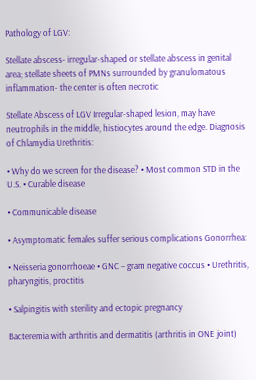Pathology of LGV:

Stellate abscess- irregular-shaped or stellate abscess in genital area; stellate sheets of PMNs surrounded by granulomatous inflammation- the center is often necrotic

Stellate Abscess of LGV Irregular-shaped lesion, may have neutrophils in the middle, histiocytes around the edge. Diagnosis of Chlamydia Urethritis:

• Why do we screen for the disease? • Most common STD in the U.S. • Curable disease

• Communicable disease

• Asymptomatic females suffer serious complications Gonorrhea:

• Neisseria gonorrhoeae • GNC – gram negative coccus • Urethritis, pharyngitis, proctitis

• Salpingitis with sterility and ectopic pregnancy

Bacteremia with arthritis and dermatitis (arthritis in ONE joint)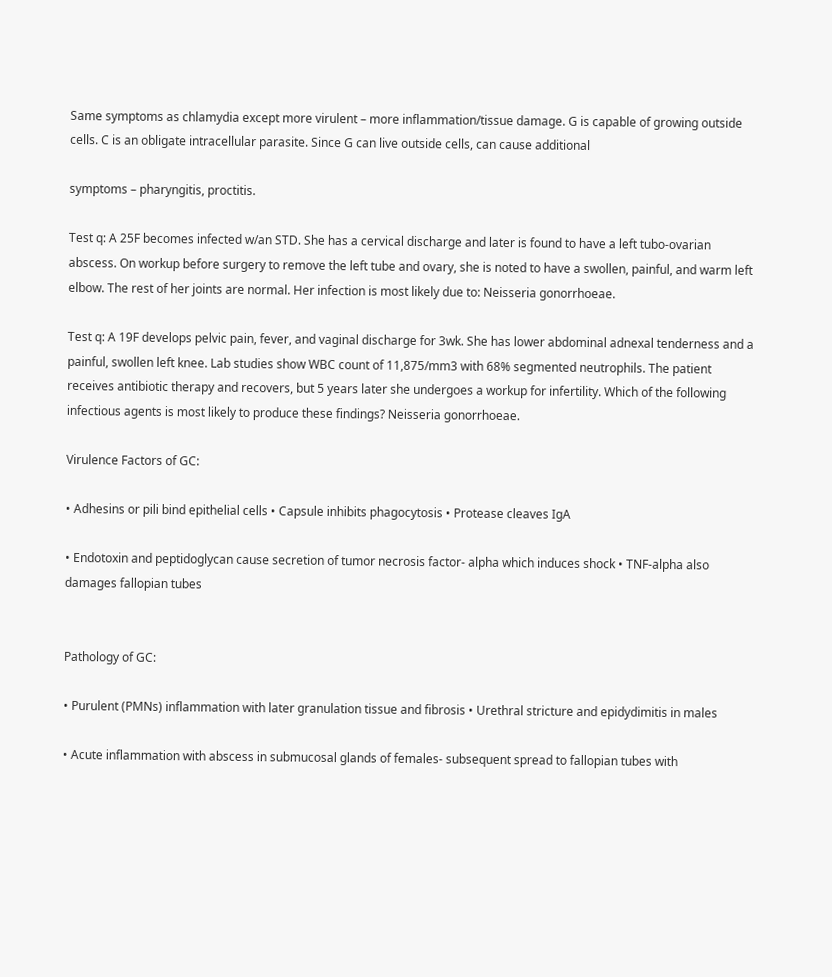Same symptoms as chlamydia except more virulent – more inflammation/tissue damage. G is capable of growing outside cells. C is an obligate intracellular parasite. Since G can live outside cells, can cause additional

symptoms – pharyngitis, proctitis.

Test q: A 25F becomes infected w/an STD. She has a cervical discharge and later is found to have a left tubo-ovarian abscess. On workup before surgery to remove the left tube and ovary, she is noted to have a swollen, painful, and warm left elbow. The rest of her joints are normal. Her infection is most likely due to: Neisseria gonorrhoeae.

Test q: A 19F develops pelvic pain, fever, and vaginal discharge for 3wk. She has lower abdominal adnexal tenderness and a painful, swollen left knee. Lab studies show WBC count of 11,875/mm3 with 68% segmented neutrophils. The patient receives antibiotic therapy and recovers, but 5 years later she undergoes a workup for infertility. Which of the following infectious agents is most likely to produce these findings? Neisseria gonorrhoeae.

Virulence Factors of GC:

• Adhesins or pili bind epithelial cells • Capsule inhibits phagocytosis • Protease cleaves IgA

• Endotoxin and peptidoglycan cause secretion of tumor necrosis factor- alpha which induces shock • TNF-alpha also damages fallopian tubes


Pathology of GC:

• Purulent (PMNs) inflammation with later granulation tissue and fibrosis • Urethral stricture and epidydimitis in males

• Acute inflammation with abscess in submucosal glands of females- subsequent spread to fallopian tubes with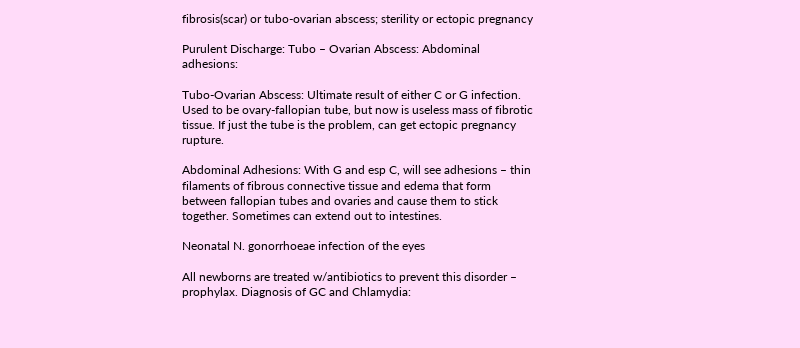fibrosis(scar) or tubo-ovarian abscess; sterility or ectopic pregnancy

Purulent Discharge: Tubo – Ovarian Abscess: Abdominal adhesions:

Tubo-Ovarian Abscess: Ultimate result of either C or G infection. Used to be ovary-fallopian tube, but now is useless mass of fibrotic tissue. If just the tube is the problem, can get ectopic pregnancy rupture.

Abdominal Adhesions: With G and esp C, will see adhesions – thin filaments of fibrous connective tissue and edema that form between fallopian tubes and ovaries and cause them to stick together. Sometimes can extend out to intestines.

Neonatal N. gonorrhoeae infection of the eyes

All newborns are treated w/antibiotics to prevent this disorder – prophylax. Diagnosis of GC and Chlamydia: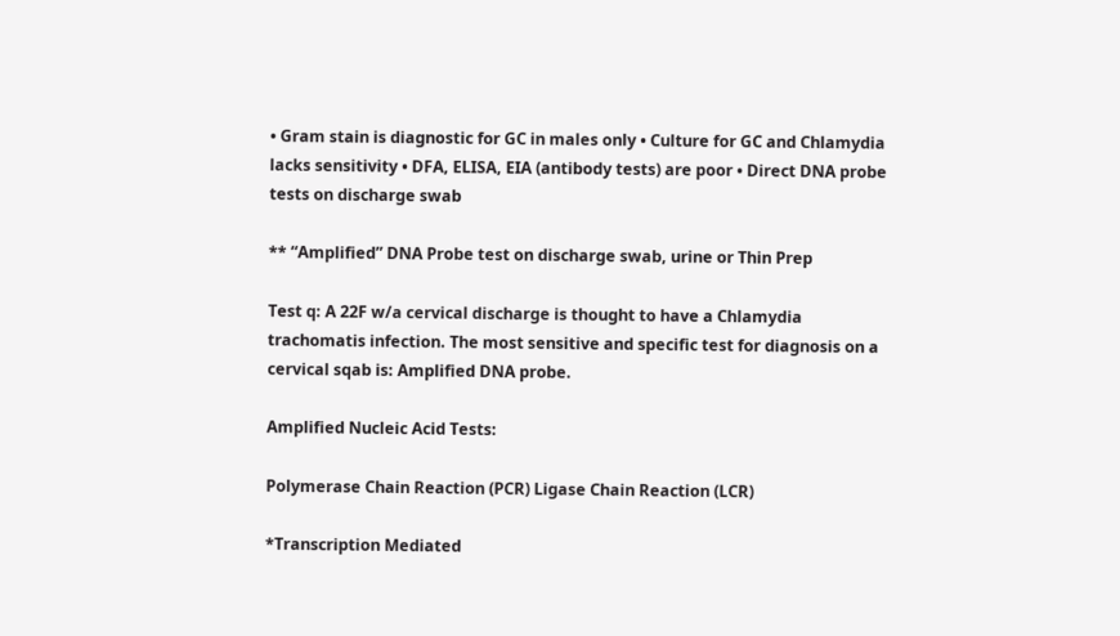• Gram stain is diagnostic for GC in males only • Culture for GC and Chlamydia lacks sensitivity • DFA, ELISA, EIA (antibody tests) are poor • Direct DNA probe tests on discharge swab

** “Amplified” DNA Probe test on discharge swab, urine or Thin Prep

Test q: A 22F w/a cervical discharge is thought to have a Chlamydia trachomatis infection. The most sensitive and specific test for diagnosis on a cervical sqab is: Amplified DNA probe.

Amplified Nucleic Acid Tests:

Polymerase Chain Reaction (PCR) Ligase Chain Reaction (LCR)

*Transcription Mediated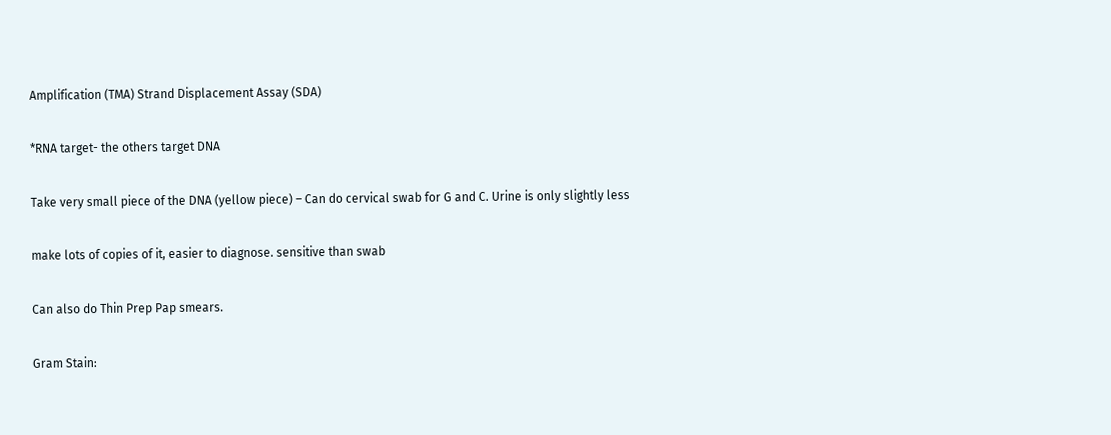Amplification (TMA) Strand Displacement Assay (SDA)

*RNA target- the others target DNA

Take very small piece of the DNA (yellow piece) – Can do cervical swab for G and C. Urine is only slightly less

make lots of copies of it, easier to diagnose. sensitive than swab

Can also do Thin Prep Pap smears.

Gram Stain: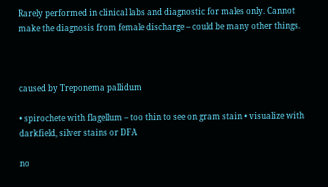Rarely performed in clinical labs and diagnostic for males only. Cannot make the diagnosis from female discharge – could be many other things.



caused by Treponema pallidum

• spirochete with flagellum – too thin to see on gram stain • visualize with darkfield, silver stains or DFA

no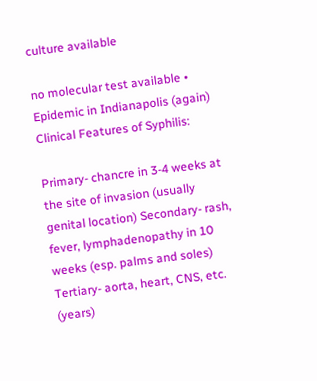culture available

no molecular test available • Epidemic in Indianapolis (again) Clinical Features of Syphilis:

Primary- chancre in 3-4 weeks at the site of invasion (usually genital location) Secondary- rash, fever, lymphadenopathy in 10 weeks (esp. palms and soles) Tertiary- aorta, heart, CNS, etc. (years)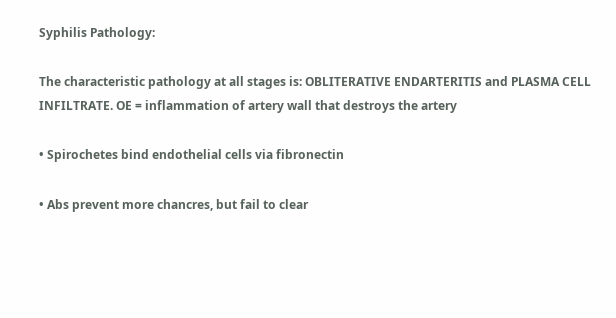Syphilis Pathology:

The characteristic pathology at all stages is: OBLITERATIVE ENDARTERITIS and PLASMA CELL INFILTRATE. OE = inflammation of artery wall that destroys the artery

• Spirochetes bind endothelial cells via fibronectin

• Abs prevent more chancres, but fail to clear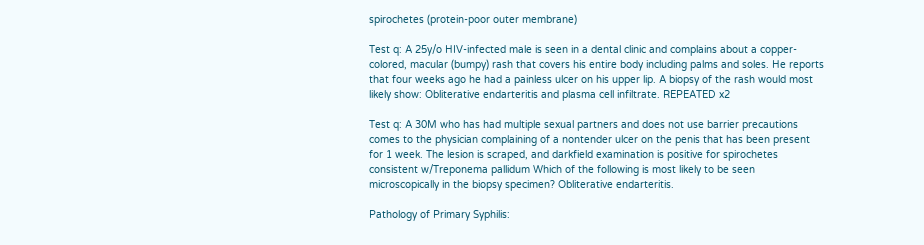spirochetes (protein-poor outer membrane)

Test q: A 25y/o HIV-infected male is seen in a dental clinic and complains about a copper-colored, macular (bumpy) rash that covers his entire body including palms and soles. He reports that four weeks ago he had a painless ulcer on his upper lip. A biopsy of the rash would most likely show: Obliterative endarteritis and plasma cell infiltrate. REPEATED x2

Test q: A 30M who has had multiple sexual partners and does not use barrier precautions comes to the physician complaining of a nontender ulcer on the penis that has been present for 1 week. The lesion is scraped, and darkfield examination is positive for spirochetes consistent w/Treponema pallidum Which of the following is most likely to be seen microscopically in the biopsy specimen? Obliterative endarteritis.

Pathology of Primary Syphilis: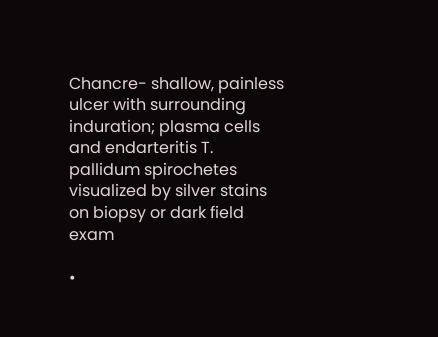Chancre- shallow, painless ulcer with surrounding induration; plasma cells and endarteritis T. pallidum spirochetes visualized by silver stains on biopsy or dark field exam

•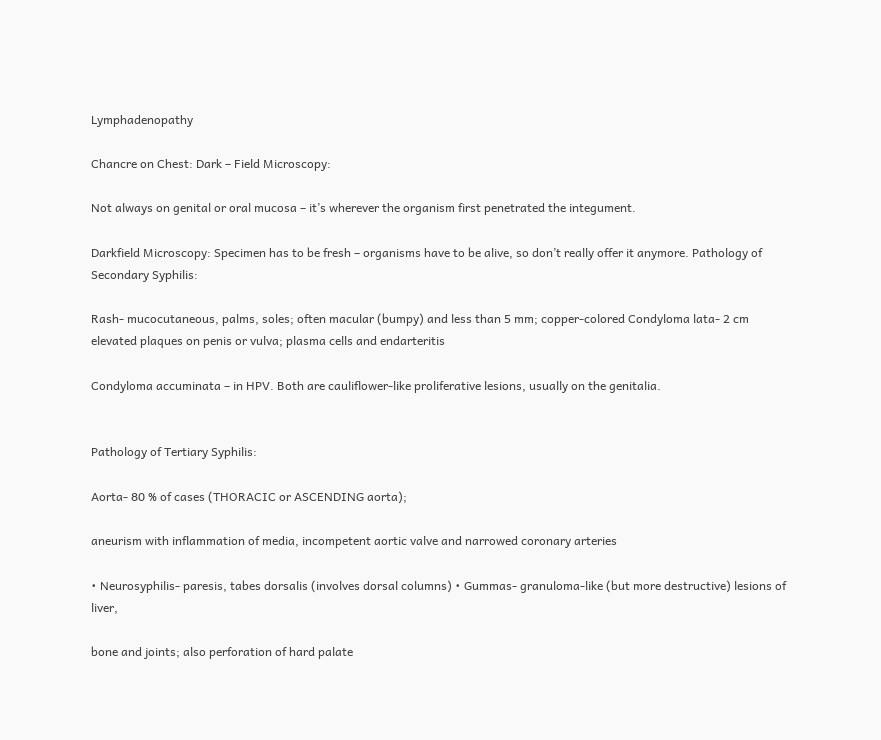Lymphadenopathy

Chancre on Chest: Dark – Field Microscopy:

Not always on genital or oral mucosa – it’s wherever the organism first penetrated the integument.

Darkfield Microscopy: Specimen has to be fresh – organisms have to be alive, so don’t really offer it anymore. Pathology of Secondary Syphilis:

Rash- mucocutaneous, palms, soles; often macular (bumpy) and less than 5 mm; copper-colored Condyloma lata- 2 cm elevated plaques on penis or vulva; plasma cells and endarteritis

Condyloma accuminata – in HPV. Both are cauliflower-like proliferative lesions, usually on the genitalia.


Pathology of Tertiary Syphilis:

Aorta- 80 % of cases (THORACIC or ASCENDING aorta);

aneurism with inflammation of media, incompetent aortic valve and narrowed coronary arteries

• Neurosyphilis- paresis, tabes dorsalis (involves dorsal columns) • Gummas- granuloma-like (but more destructive) lesions of liver,

bone and joints; also perforation of hard palate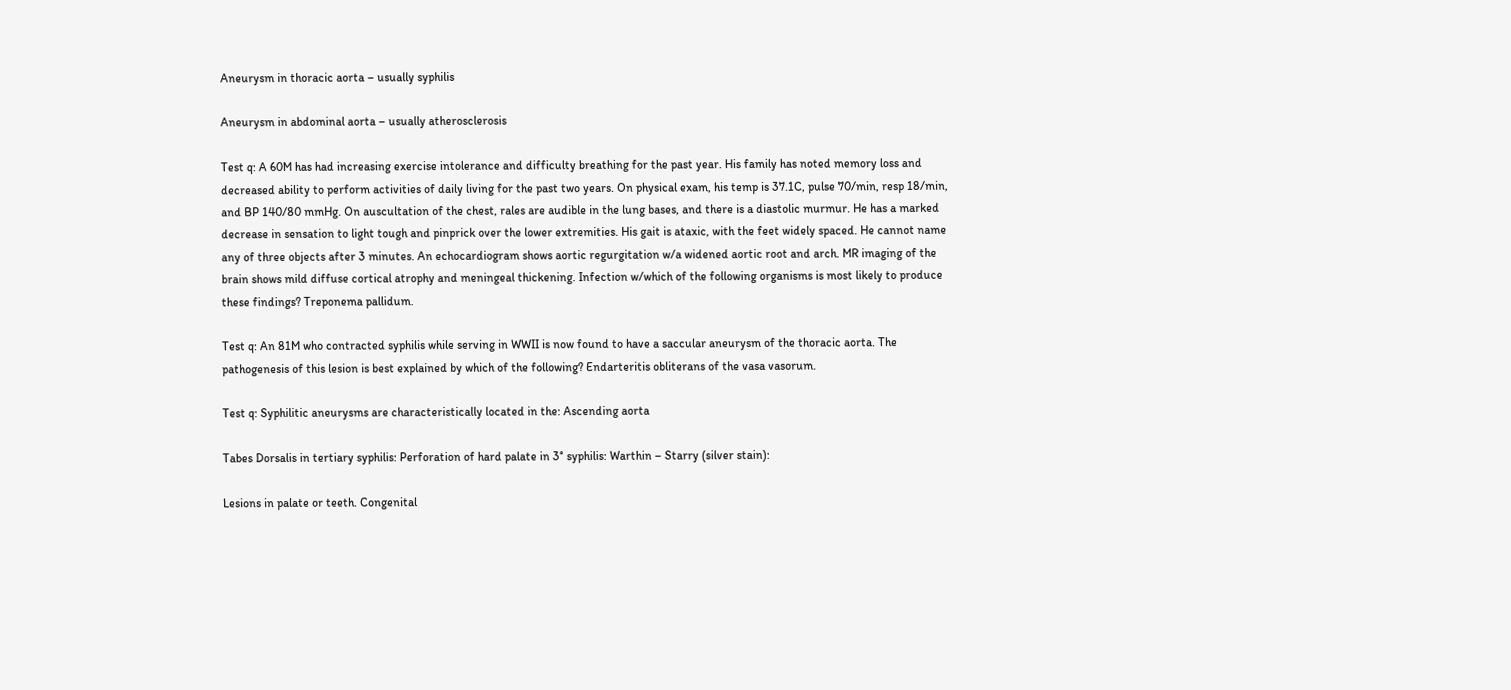Aneurysm in thoracic aorta – usually syphilis

Aneurysm in abdominal aorta – usually atherosclerosis

Test q: A 60M has had increasing exercise intolerance and difficulty breathing for the past year. His family has noted memory loss and decreased ability to perform activities of daily living for the past two years. On physical exam, his temp is 37.1C, pulse 70/min, resp 18/min, and BP 140/80 mmHg. On auscultation of the chest, rales are audible in the lung bases, and there is a diastolic murmur. He has a marked decrease in sensation to light tough and pinprick over the lower extremities. His gait is ataxic, with the feet widely spaced. He cannot name any of three objects after 3 minutes. An echocardiogram shows aortic regurgitation w/a widened aortic root and arch. MR imaging of the brain shows mild diffuse cortical atrophy and meningeal thickening. Infection w/which of the following organisms is most likely to produce these findings? Treponema pallidum.

Test q: An 81M who contracted syphilis while serving in WWII is now found to have a saccular aneurysm of the thoracic aorta. The pathogenesis of this lesion is best explained by which of the following? Endarteritis obliterans of the vasa vasorum.

Test q: Syphilitic aneurysms are characteristically located in the: Ascending aorta

Tabes Dorsalis in tertiary syphilis: Perforation of hard palate in 3° syphilis: Warthin – Starry (silver stain):

Lesions in palate or teeth. Congenital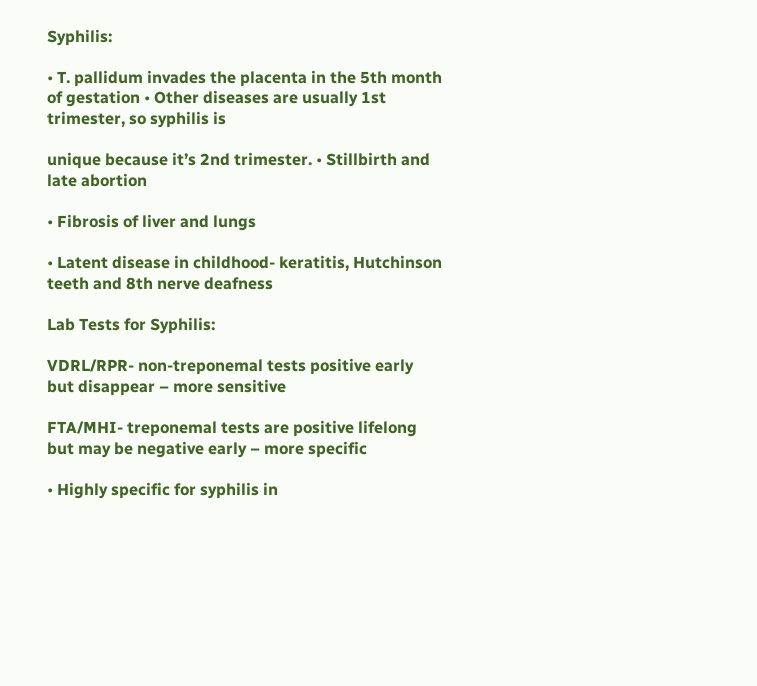Syphilis:

• T. pallidum invades the placenta in the 5th month of gestation • Other diseases are usually 1st trimester, so syphilis is

unique because it’s 2nd trimester. • Stillbirth and late abortion

• Fibrosis of liver and lungs

• Latent disease in childhood- keratitis, Hutchinson teeth and 8th nerve deafness

Lab Tests for Syphilis:

VDRL/RPR- non-treponemal tests positive early but disappear – more sensitive

FTA/MHI- treponemal tests are positive lifelong but may be negative early – more specific

• Highly specific for syphilis in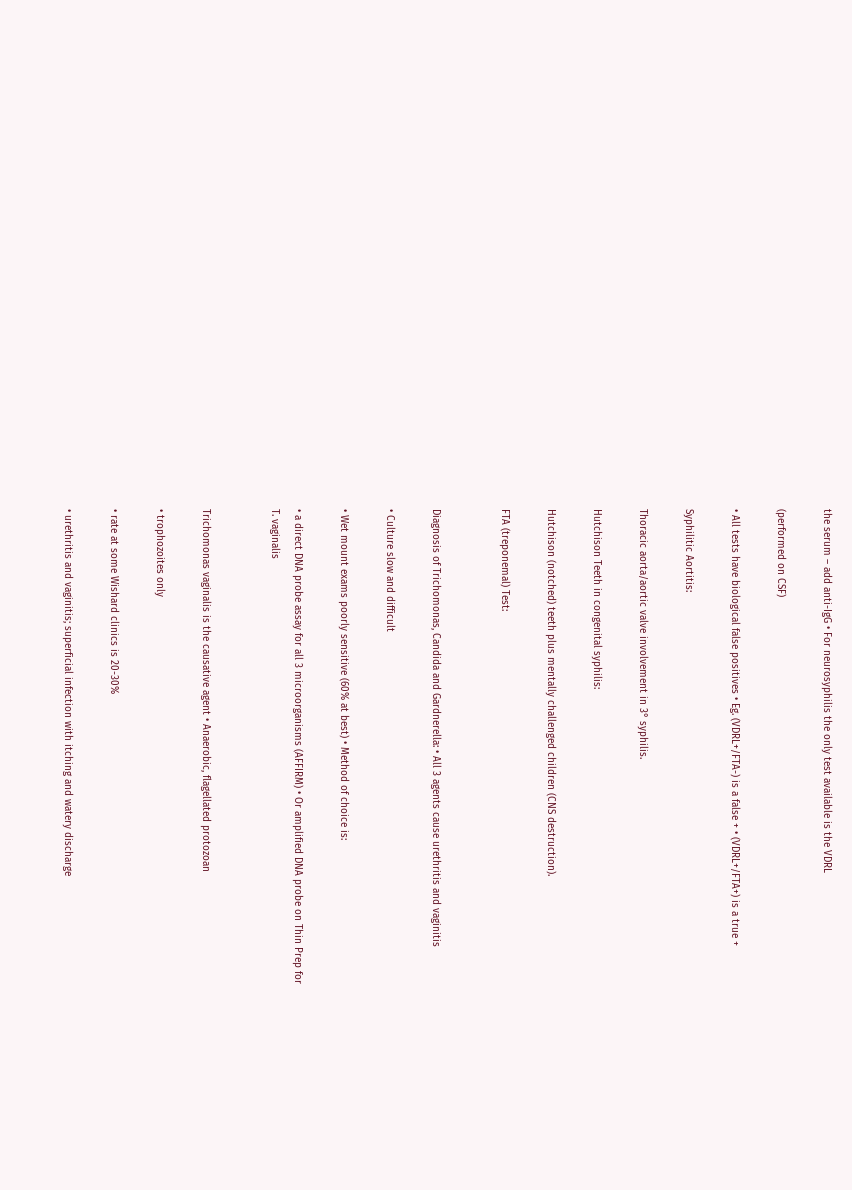the serum – add anti-IgG • For neurosyphilis the only test available is the VDRL

(performed on CSF)

• All tests have biological false positives • Eg. (VDRL+/FTA-) is a false + • (VDRL+/FTA+) is a true +

Syphilitic Aortitis:

Thoracic aorta/aortic valve involvement in 3° syphilis.

Hutchison Teeth in congenital syphilis:

Hutchison (notched) teeth plus mentally challenged children (CNS destruction).

FTA (treponemal) Test:


Diagnosis of Trichomonas, Candida and Gardnerella: • All 3 agents cause urethritis and vaginitis

• Culture slow and difficult

• Wet mount exams poorly sensitive (60% at best) • Method of choice is:

• a direct DNA probe assay for all 3 microorganisms (AFFIRM) • Or amplified DNA probe on Thin Prep for T. vaginalis


Trichomonas vaginalis is the causative agent • Anaerobic, flagellated protozoan

• trophozoites only

• rate at some Wishard clinics is 20-30%

• urethritis and vaginitis; superficial infection with itching and watery discharge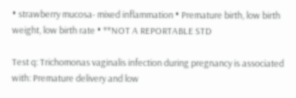• strawberry mucosa- mixed inflammation • Premature birth, low birth weight, low birth rate • **NOT A REPORTABLE STD

Test q: Trichomonas vaginalis infection during pregnancy is associated with: Premature delivery and low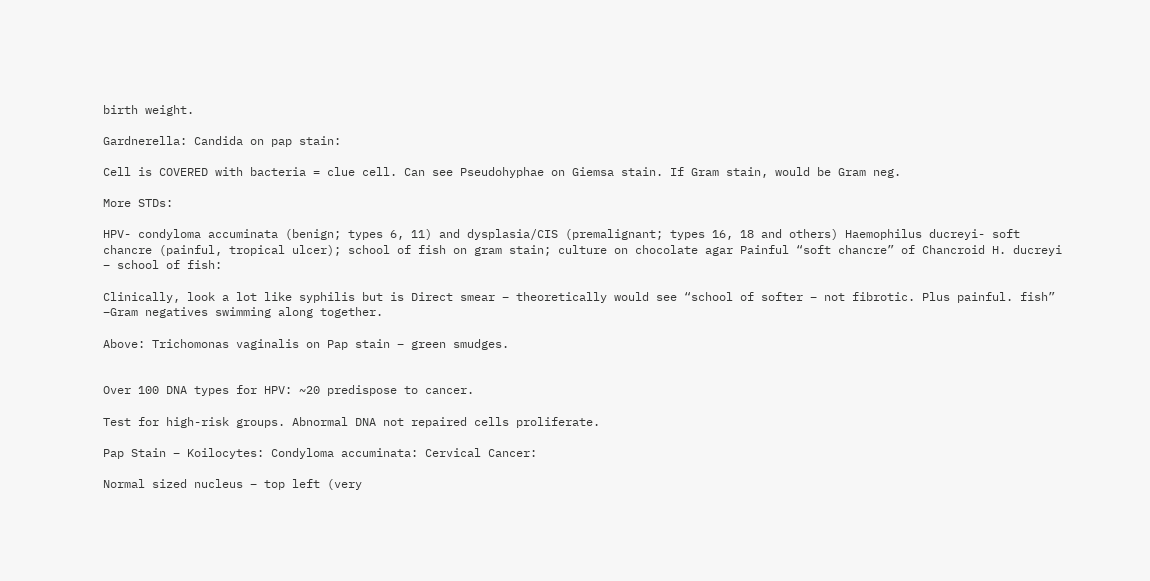birth weight.

Gardnerella: Candida on pap stain:

Cell is COVERED with bacteria = clue cell. Can see Pseudohyphae on Giemsa stain. If Gram stain, would be Gram neg.

More STDs:

HPV- condyloma accuminata (benign; types 6, 11) and dysplasia/CIS (premalignant; types 16, 18 and others) Haemophilus ducreyi- soft chancre (painful, tropical ulcer); school of fish on gram stain; culture on chocolate agar Painful “soft chancre” of Chancroid H. ducreyi – school of fish:

Clinically, look a lot like syphilis but is Direct smear – theoretically would see “school of softer – not fibrotic. Plus painful. fish” –Gram negatives swimming along together.

Above: Trichomonas vaginalis on Pap stain – green smudges.


Over 100 DNA types for HPV: ~20 predispose to cancer.

Test for high-risk groups. Abnormal DNA not repaired cells proliferate.

Pap Stain – Koilocytes: Condyloma accuminata: Cervical Cancer:

Normal sized nucleus – top left (very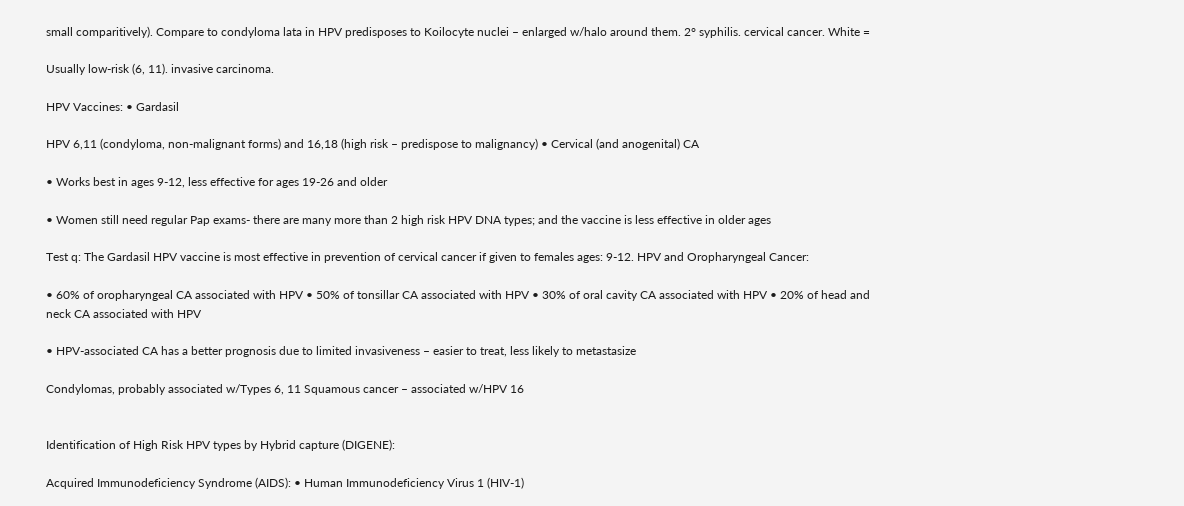small comparitively). Compare to condyloma lata in HPV predisposes to Koilocyte nuclei – enlarged w/halo around them. 2° syphilis. cervical cancer. White =

Usually low-risk (6, 11). invasive carcinoma.

HPV Vaccines: • Gardasil

HPV 6,11 (condyloma, non-malignant forms) and 16,18 (high risk – predispose to malignancy) • Cervical (and anogenital) CA

• Works best in ages 9-12, less effective for ages 19-26 and older

• Women still need regular Pap exams- there are many more than 2 high risk HPV DNA types; and the vaccine is less effective in older ages

Test q: The Gardasil HPV vaccine is most effective in prevention of cervical cancer if given to females ages: 9-12. HPV and Oropharyngeal Cancer:

• 60% of oropharyngeal CA associated with HPV • 50% of tonsillar CA associated with HPV • 30% of oral cavity CA associated with HPV • 20% of head and neck CA associated with HPV

• HPV-associated CA has a better prognosis due to limited invasiveness – easier to treat, less likely to metastasize

Condylomas, probably associated w/Types 6, 11 Squamous cancer – associated w/HPV 16


Identification of High Risk HPV types by Hybrid capture (DIGENE):

Acquired Immunodeficiency Syndrome (AIDS): • Human Immunodeficiency Virus 1 (HIV-1)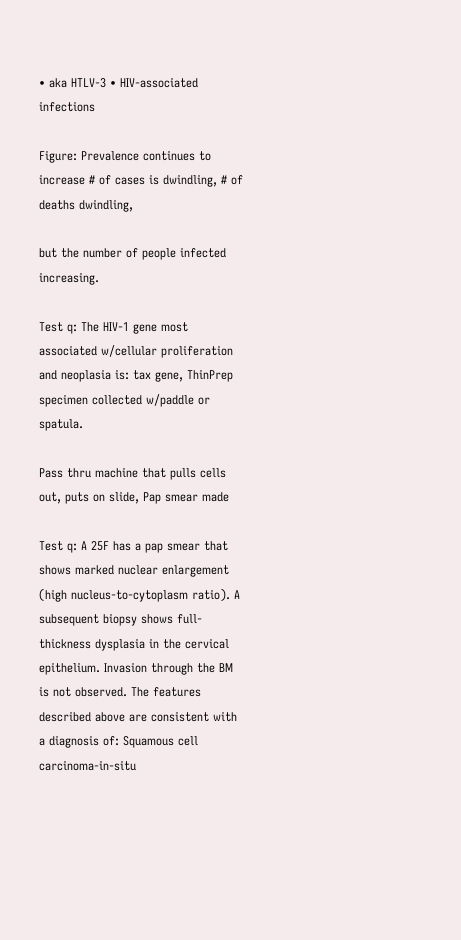• aka HTLV-3 • HIV-associated infections

Figure: Prevalence continues to increase # of cases is dwindling, # of deaths dwindling,

but the number of people infected increasing.

Test q: The HIV-1 gene most associated w/cellular proliferation and neoplasia is: tax gene, ThinPrep specimen collected w/paddle or spatula.

Pass thru machine that pulls cells out, puts on slide, Pap smear made

Test q: A 25F has a pap smear that shows marked nuclear enlargement (high nucleus-to-cytoplasm ratio). A subsequent biopsy shows full-thickness dysplasia in the cervical epithelium. Invasion through the BM is not observed. The features described above are consistent with a diagnosis of: Squamous cell carcinoma-in-situ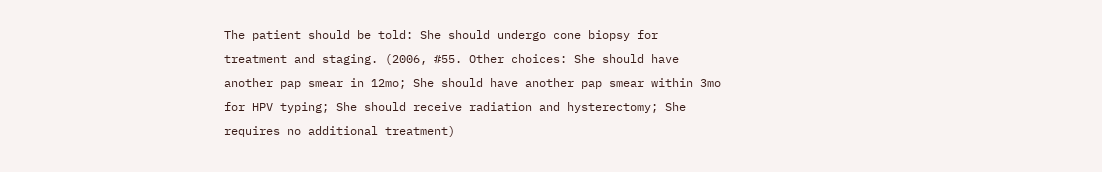The patient should be told: She should undergo cone biopsy for treatment and staging. (2006, #55. Other choices: She should have another pap smear in 12mo; She should have another pap smear within 3mo for HPV typing; She should receive radiation and hysterectomy; She requires no additional treatment)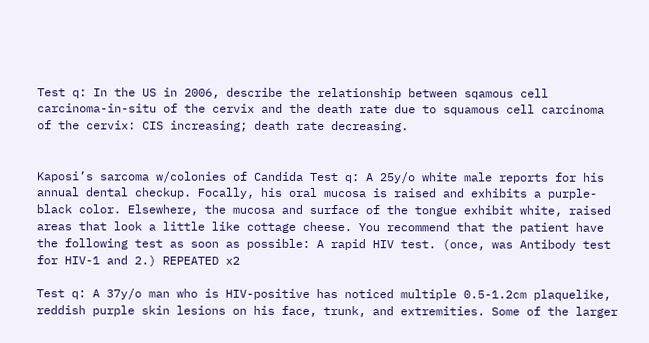Test q: In the US in 2006, describe the relationship between sqamous cell carcinoma-in-situ of the cervix and the death rate due to squamous cell carcinoma of the cervix: CIS increasing; death rate decreasing.


Kaposi’s sarcoma w/colonies of Candida Test q: A 25y/o white male reports for his annual dental checkup. Focally, his oral mucosa is raised and exhibits a purple-black color. Elsewhere, the mucosa and surface of the tongue exhibit white, raised areas that look a little like cottage cheese. You recommend that the patient have the following test as soon as possible: A rapid HIV test. (once, was Antibody test for HIV-1 and 2.) REPEATED x2

Test q: A 37y/o man who is HIV-positive has noticed multiple 0.5-1.2cm plaquelike, reddish purple skin lesions on his face, trunk, and extremities. Some of the larger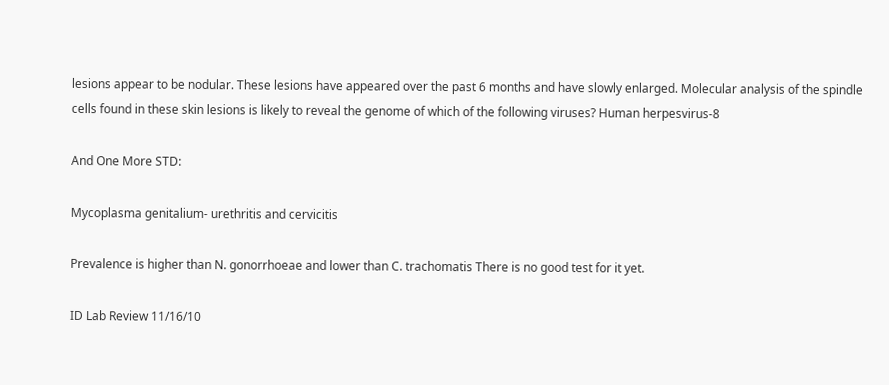lesions appear to be nodular. These lesions have appeared over the past 6 months and have slowly enlarged. Molecular analysis of the spindle cells found in these skin lesions is likely to reveal the genome of which of the following viruses? Human herpesvirus-8

And One More STD:

Mycoplasma genitalium- urethritis and cervicitis

Prevalence is higher than N. gonorrhoeae and lower than C. trachomatis There is no good test for it yet.

ID Lab Review 11/16/10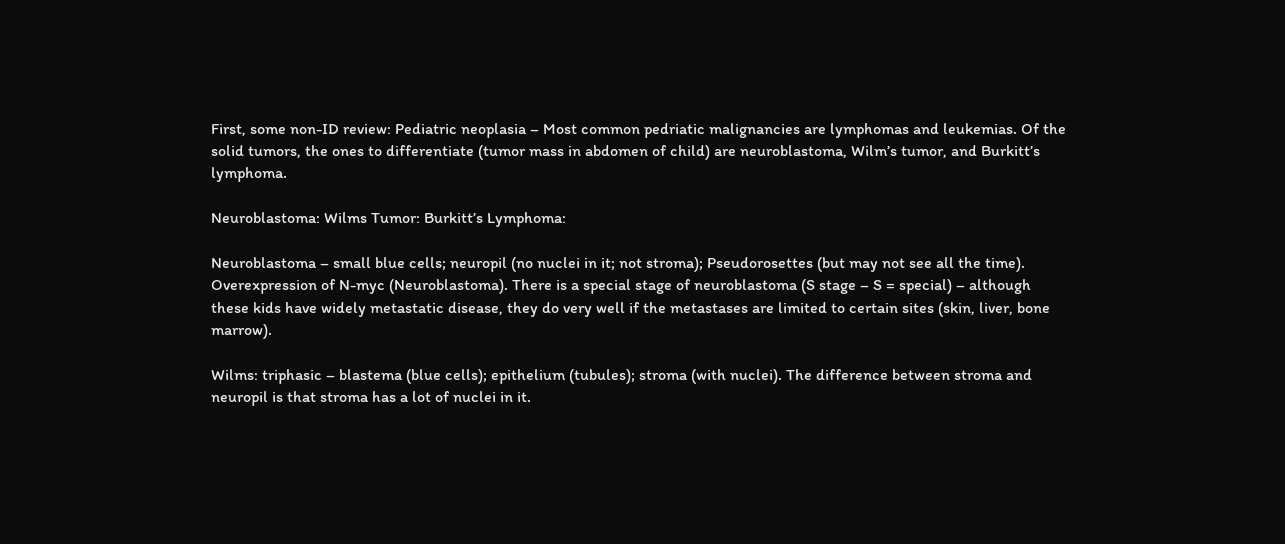First, some non-ID review: Pediatric neoplasia – Most common pedriatic malignancies are lymphomas and leukemias. Of the solid tumors, the ones to differentiate (tumor mass in abdomen of child) are neuroblastoma, Wilm’s tumor, and Burkitt’s lymphoma.

Neuroblastoma: Wilms Tumor: Burkitt’s Lymphoma:

Neuroblastoma – small blue cells; neuropil (no nuclei in it; not stroma); Pseudorosettes (but may not see all the time). Overexpression of N-myc (Neuroblastoma). There is a special stage of neuroblastoma (S stage – S = special) – although these kids have widely metastatic disease, they do very well if the metastases are limited to certain sites (skin, liver, bone marrow).

Wilms: triphasic – blastema (blue cells); epithelium (tubules); stroma (with nuclei). The difference between stroma and neuropil is that stroma has a lot of nuclei in it.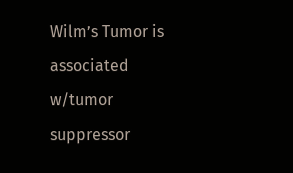Wilm’s Tumor is associated w/tumor suppressor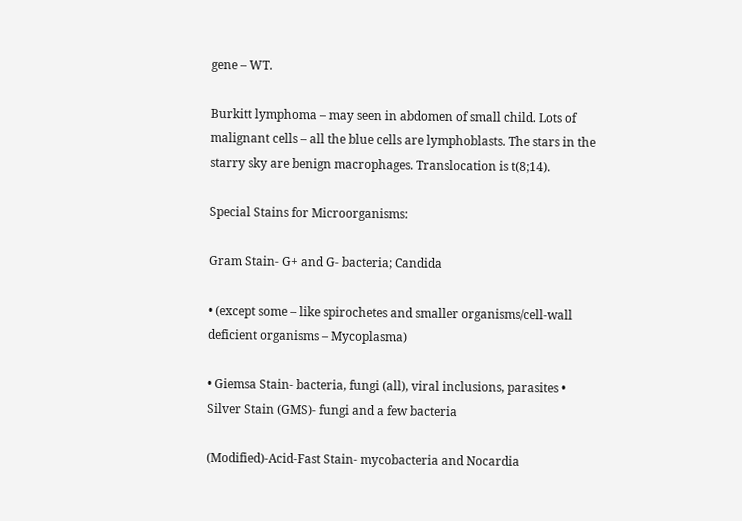gene – WT.

Burkitt lymphoma – may seen in abdomen of small child. Lots of malignant cells – all the blue cells are lymphoblasts. The stars in the starry sky are benign macrophages. Translocation is t(8;14).

Special Stains for Microorganisms:

Gram Stain- G+ and G- bacteria; Candida

• (except some – like spirochetes and smaller organisms/cell-wall deficient organisms – Mycoplasma)

• Giemsa Stain- bacteria, fungi (all), viral inclusions, parasites • Silver Stain (GMS)- fungi and a few bacteria

(Modified)-Acid-Fast Stain- mycobacteria and Nocardia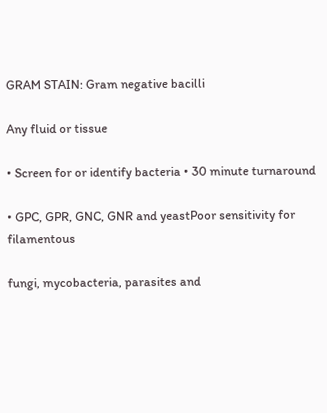GRAM STAIN: Gram negative bacilli

Any fluid or tissue

• Screen for or identify bacteria • 30 minute turnaround

• GPC, GPR, GNC, GNR and yeastPoor sensitivity for filamentous

fungi, mycobacteria, parasites and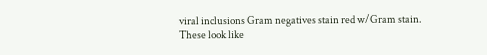viral inclusions Gram negatives stain red w/Gram stain. These look like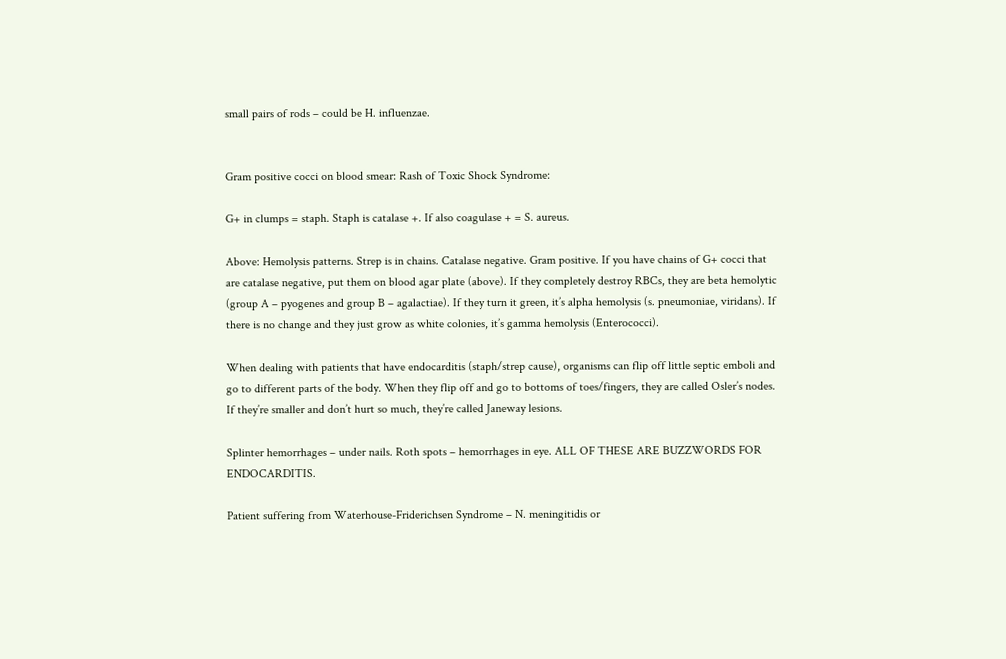small pairs of rods – could be H. influenzae.


Gram positive cocci on blood smear: Rash of Toxic Shock Syndrome:

G+ in clumps = staph. Staph is catalase +. If also coagulase + = S. aureus.

Above: Hemolysis patterns. Strep is in chains. Catalase negative. Gram positive. If you have chains of G+ cocci that are catalase negative, put them on blood agar plate (above). If they completely destroy RBCs, they are beta hemolytic (group A – pyogenes and group B – agalactiae). If they turn it green, it’s alpha hemolysis (s. pneumoniae, viridans). If there is no change and they just grow as white colonies, it’s gamma hemolysis (Enterococci).

When dealing with patients that have endocarditis (staph/strep cause), organisms can flip off little septic emboli and go to different parts of the body. When they flip off and go to bottoms of toes/fingers, they are called Osler’s nodes. If they’re smaller and don’t hurt so much, they’re called Janeway lesions.

Splinter hemorrhages – under nails. Roth spots – hemorrhages in eye. ALL OF THESE ARE BUZZWORDS FOR ENDOCARDITIS.

Patient suffering from Waterhouse-Friderichsen Syndrome – N. meningitidis or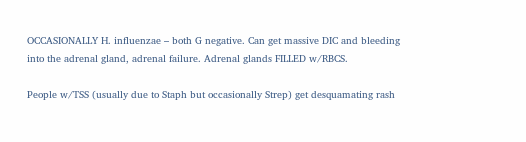OCCASIONALLY H. influenzae – both G negative. Can get massive DIC and bleeding into the adrenal gland, adrenal failure. Adrenal glands FILLED w/RBCS.

People w/TSS (usually due to Staph but occasionally Strep) get desquamating rash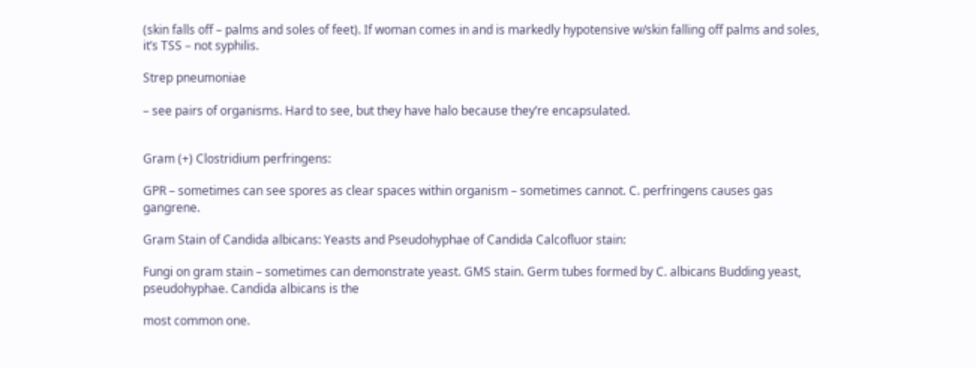(skin falls off – palms and soles of feet). If woman comes in and is markedly hypotensive w/skin falling off palms and soles, it’s TSS – not syphilis.

Strep pneumoniae

– see pairs of organisms. Hard to see, but they have halo because they’re encapsulated.


Gram (+) Clostridium perfringens:

GPR – sometimes can see spores as clear spaces within organism – sometimes cannot. C. perfringens causes gas gangrene.

Gram Stain of Candida albicans: Yeasts and Pseudohyphae of Candida Calcofluor stain:

Fungi on gram stain – sometimes can demonstrate yeast. GMS stain. Germ tubes formed by C. albicans Budding yeast, pseudohyphae. Candida albicans is the

most common one.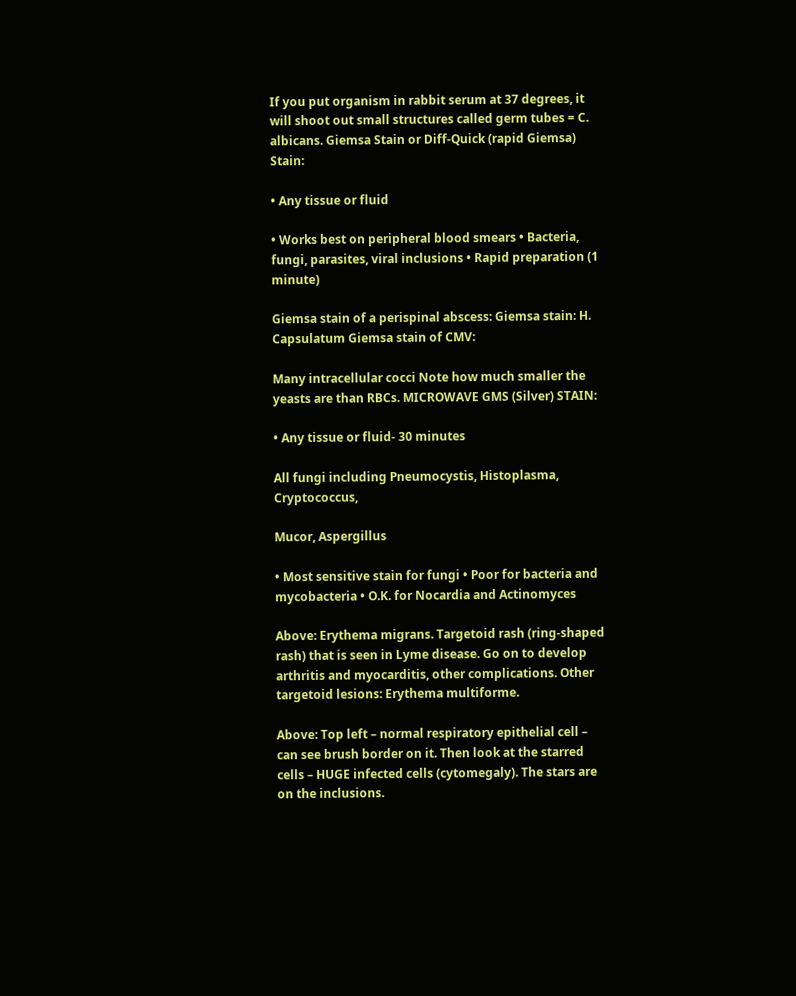If you put organism in rabbit serum at 37 degrees, it will shoot out small structures called germ tubes = C. albicans. Giemsa Stain or Diff-Quick (rapid Giemsa) Stain:

• Any tissue or fluid

• Works best on peripheral blood smears • Bacteria, fungi, parasites, viral inclusions • Rapid preparation (1 minute)

Giemsa stain of a perispinal abscess: Giemsa stain: H. Capsulatum Giemsa stain of CMV:

Many intracellular cocci Note how much smaller the yeasts are than RBCs. MICROWAVE GMS (Silver) STAIN:

• Any tissue or fluid- 30 minutes

All fungi including Pneumocystis, Histoplasma, Cryptococcus,

Mucor, Aspergillus

• Most sensitive stain for fungi • Poor for bacteria and mycobacteria • O.K. for Nocardia and Actinomyces

Above: Erythema migrans. Targetoid rash (ring-shaped rash) that is seen in Lyme disease. Go on to develop arthritis and myocarditis, other complications. Other targetoid lesions: Erythema multiforme.

Above: Top left – normal respiratory epithelial cell – can see brush border on it. Then look at the starred cells – HUGE infected cells (cytomegaly). The stars are on the inclusions.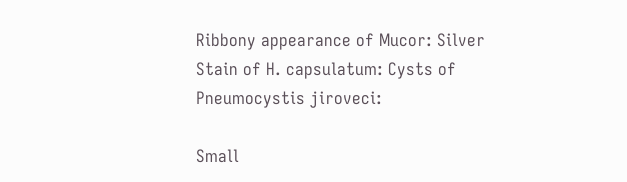Ribbony appearance of Mucor: Silver Stain of H. capsulatum: Cysts of Pneumocystis jiroveci:

Small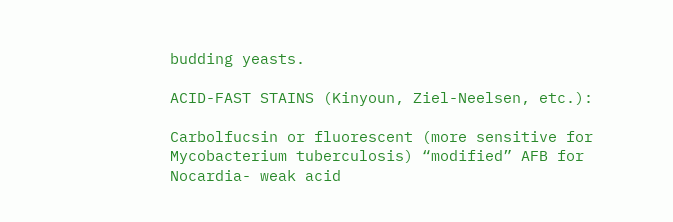budding yeasts.

ACID-FAST STAINS (Kinyoun, Ziel-Neelsen, etc.):

Carbolfucsin or fluorescent (more sensitive for Mycobacterium tuberculosis) “modified” AFB for Nocardia- weak acid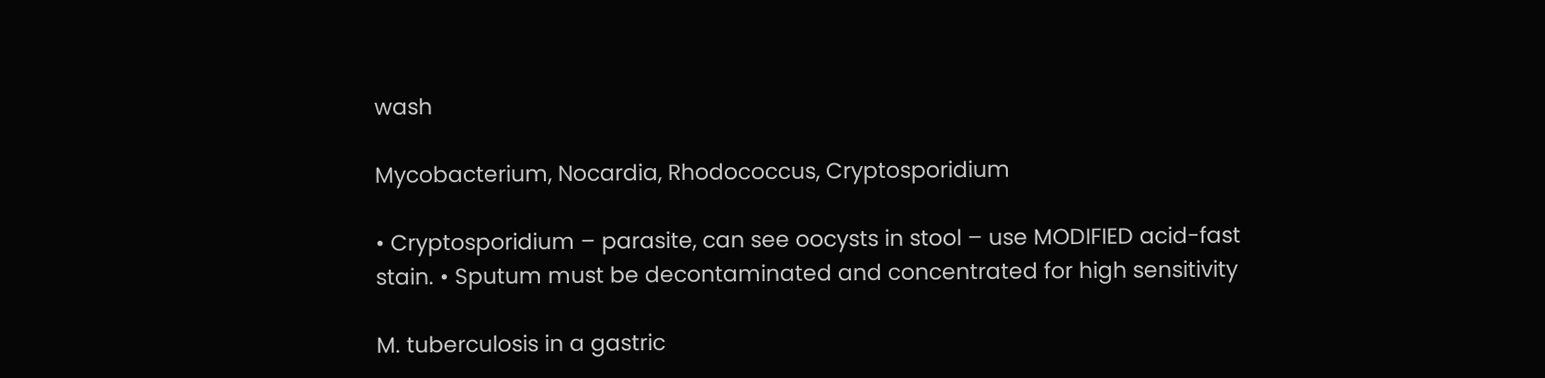wash

Mycobacterium, Nocardia, Rhodococcus, Cryptosporidium

• Cryptosporidium – parasite, can see oocysts in stool – use MODIFIED acid-fast stain. • Sputum must be decontaminated and concentrated for high sensitivity

M. tuberculosis in a gastric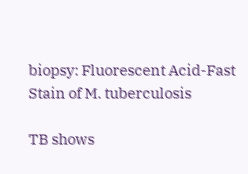biopsy: Fluorescent Acid-Fast Stain of M. tuberculosis

TB shows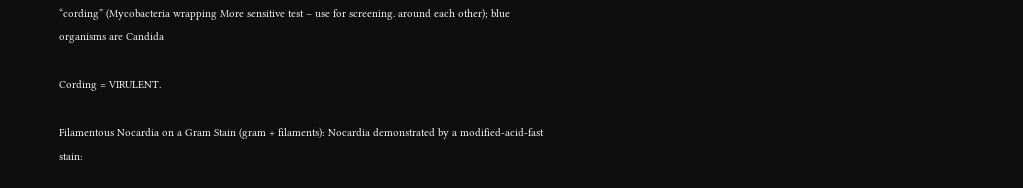“cording” (Mycobacteria wrapping More sensitive test – use for screening. around each other); blue organisms are Candida

Cording = VIRULENT.

Filamentous Nocardia on a Gram Stain (gram + filaments): Nocardia demonstrated by a modified-acid-fast stain: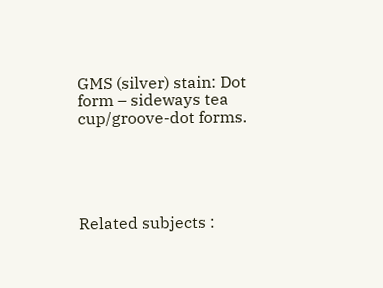GMS (silver) stain: Dot form – sideways tea cup/groove-dot forms.





Related subjects :